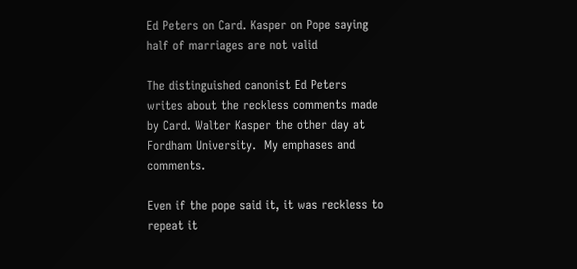Ed Peters on Card. Kasper on Pope saying half of marriages are not valid

The distinguished canonist Ed Peters writes about the reckless comments made by Card. Walter Kasper the other day at Fordham University.  My emphases and comments.

Even if the pope said it, it was reckless to repeat it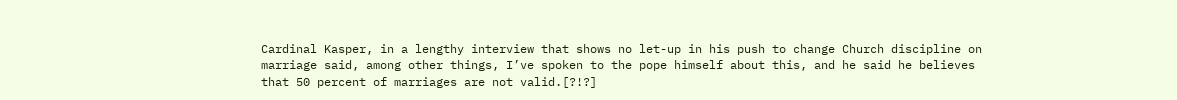Cardinal Kasper, in a lengthy interview that shows no let-up in his push to change Church discipline on marriage said, among other things, I’ve spoken to the pope himself about this, and he said he believes that 50 percent of marriages are not valid.[?!?]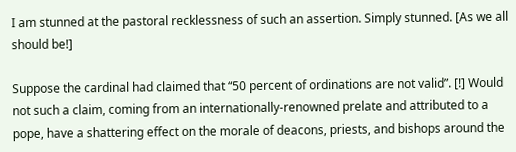I am stunned at the pastoral recklessness of such an assertion. Simply stunned. [As we all should be!]

Suppose the cardinal had claimed that “50 percent of ordinations are not valid”. [!] Would not such a claim, coming from an internationally-renowned prelate and attributed to a pope, have a shattering effect on the morale of deacons, priests, and bishops around the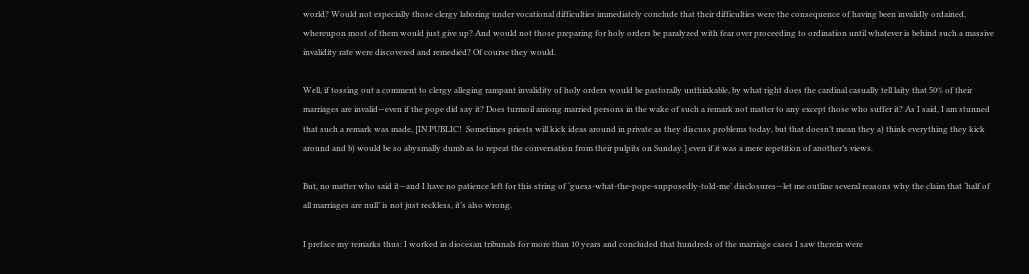world? Would not especially those clergy laboring under vocational difficulties immediately conclude that their difficulties were the consequence of having been invalidly ordained, whereupon most of them would just give up? And would not those preparing for holy orders be paralyzed with fear over proceeding to ordination until whatever is behind such a massive invalidity rate were discovered and remedied? Of course they would.

Well, if tossing out a comment to clergy alleging rampant invalidity of holy orders would be pastorally unthinkable, by what right does the cardinal casually tell laity that 50% of their marriages are invalid—even if the pope did say it? Does turmoil among married persons in the wake of such a remark not matter to any except those who suffer it? As I said, I am stunned that such a remark was made, [IN PUBLIC!  Sometimes priests will kick ideas around in private as they discuss problems today, but that doesn’t mean they a) think everything they kick around and b) would be so abysmally dumb as to repeat the conversation from their pulpits on Sunday.] even if it was a mere repetition of another’s views.

But, no matter who said it—and I have no patience left for this string of ‘guess-what-the-pope-supposedly-told-me’ disclosures—let me outline several reasons why the claim that ‘half of all marriages are null’ is not just reckless, it’s also wrong.

I preface my remarks thus: I worked in diocesan tribunals for more than 10 years and concluded that hundreds of the marriage cases I saw therein were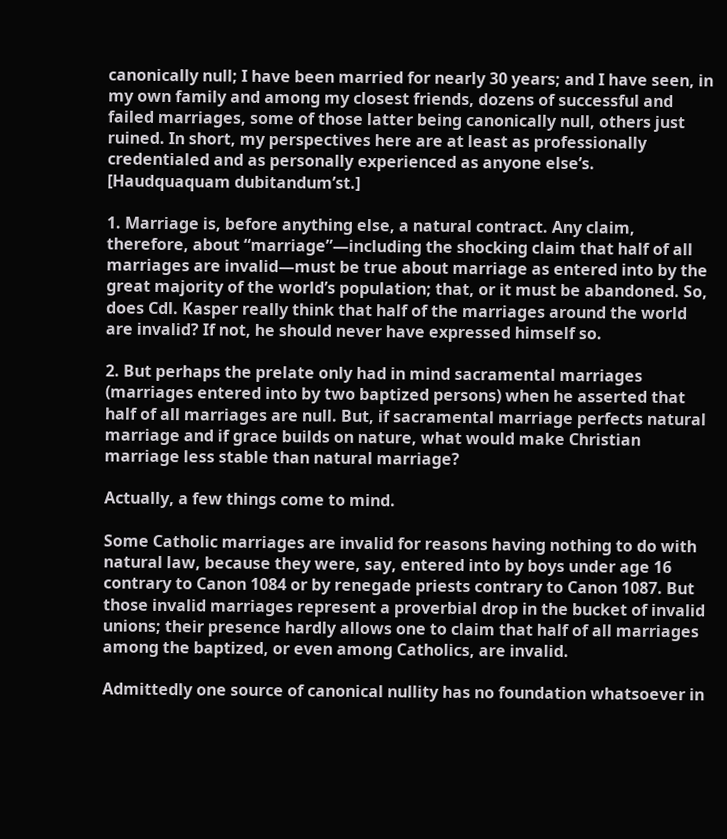canonically null; I have been married for nearly 30 years; and I have seen, in my own family and among my closest friends, dozens of successful and failed marriages, some of those latter being canonically null, others just ruined. In short, my perspectives here are at least as professionally credentialed and as personally experienced as anyone else’s. [Haudquaquam dubitandum’st.]

1. Marriage is, before anything else, a natural contract. Any claim, therefore, about “marriage”—including the shocking claim that half of all marriages are invalid—must be true about marriage as entered into by the great majority of the world’s population; that, or it must be abandoned. So, does Cdl. Kasper really think that half of the marriages around the world are invalid? If not, he should never have expressed himself so.

2. But perhaps the prelate only had in mind sacramental marriages (marriages entered into by two baptized persons) when he asserted that half of all marriages are null. But, if sacramental marriage perfects natural marriage and if grace builds on nature, what would make Christian marriage less stable than natural marriage?

Actually, a few things come to mind.

Some Catholic marriages are invalid for reasons having nothing to do with natural law, because they were, say, entered into by boys under age 16 contrary to Canon 1084 or by renegade priests contrary to Canon 1087. But those invalid marriages represent a proverbial drop in the bucket of invalid unions; their presence hardly allows one to claim that half of all marriages among the baptized, or even among Catholics, are invalid.

Admittedly one source of canonical nullity has no foundation whatsoever in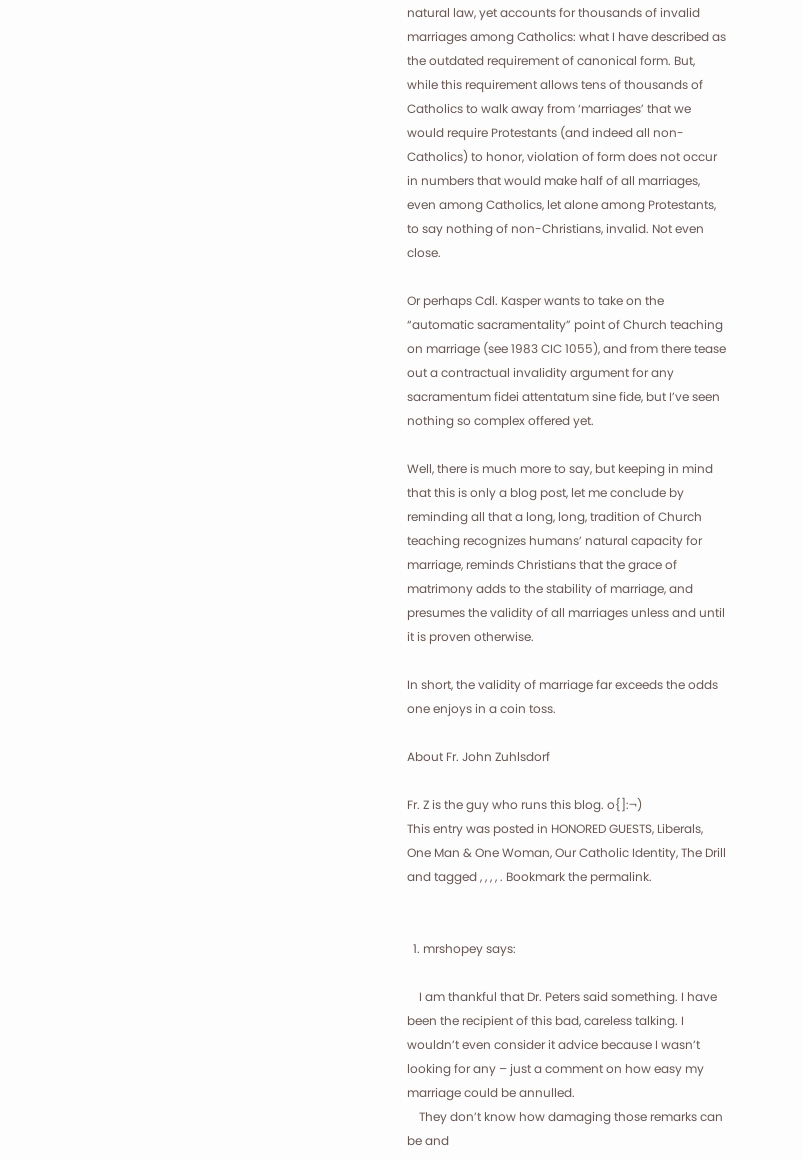natural law, yet accounts for thousands of invalid marriages among Catholics: what I have described as the outdated requirement of canonical form. But, while this requirement allows tens of thousands of Catholics to walk away from ‘marriages’ that we would require Protestants (and indeed all non-Catholics) to honor, violation of form does not occur in numbers that would make half of all marriages, even among Catholics, let alone among Protestants, to say nothing of non-Christians, invalid. Not even close.

Or perhaps Cdl. Kasper wants to take on the “automatic sacramentality” point of Church teaching on marriage (see 1983 CIC 1055), and from there tease out a contractual invalidity argument for any sacramentum fidei attentatum sine fide, but I’ve seen nothing so complex offered yet.

Well, there is much more to say, but keeping in mind that this is only a blog post, let me conclude by reminding all that a long, long, tradition of Church teaching recognizes humans’ natural capacity for marriage, reminds Christians that the grace of matrimony adds to the stability of marriage, and presumes the validity of all marriages unless and until it is proven otherwise.

In short, the validity of marriage far exceeds the odds one enjoys in a coin toss.

About Fr. John Zuhlsdorf

Fr. Z is the guy who runs this blog. o{]:¬)
This entry was posted in HONORED GUESTS, Liberals, One Man & One Woman, Our Catholic Identity, The Drill and tagged , , , , . Bookmark the permalink.


  1. mrshopey says:

    I am thankful that Dr. Peters said something. I have been the recipient of this bad, careless talking. I wouldn’t even consider it advice because I wasn’t looking for any – just a comment on how easy my marriage could be annulled.
    They don’t know how damaging those remarks can be and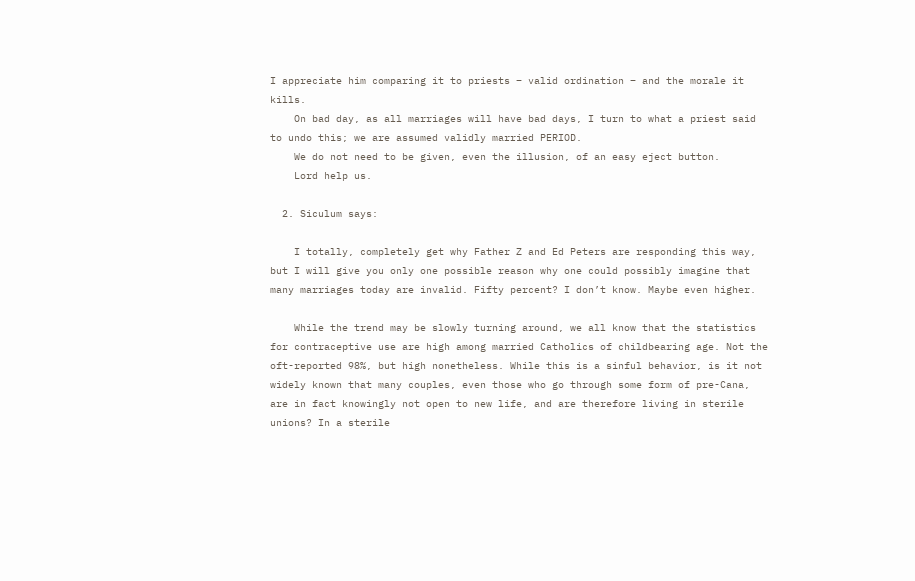I appreciate him comparing it to priests – valid ordination – and the morale it kills.
    On bad day, as all marriages will have bad days, I turn to what a priest said to undo this; we are assumed validly married PERIOD.
    We do not need to be given, even the illusion, of an easy eject button.
    Lord help us.

  2. Siculum says:

    I totally, completely get why Father Z and Ed Peters are responding this way, but I will give you only one possible reason why one could possibly imagine that many marriages today are invalid. Fifty percent? I don’t know. Maybe even higher.

    While the trend may be slowly turning around, we all know that the statistics for contraceptive use are high among married Catholics of childbearing age. Not the oft-reported 98%, but high nonetheless. While this is a sinful behavior, is it not widely known that many couples, even those who go through some form of pre-Cana, are in fact knowingly not open to new life, and are therefore living in sterile unions? In a sterile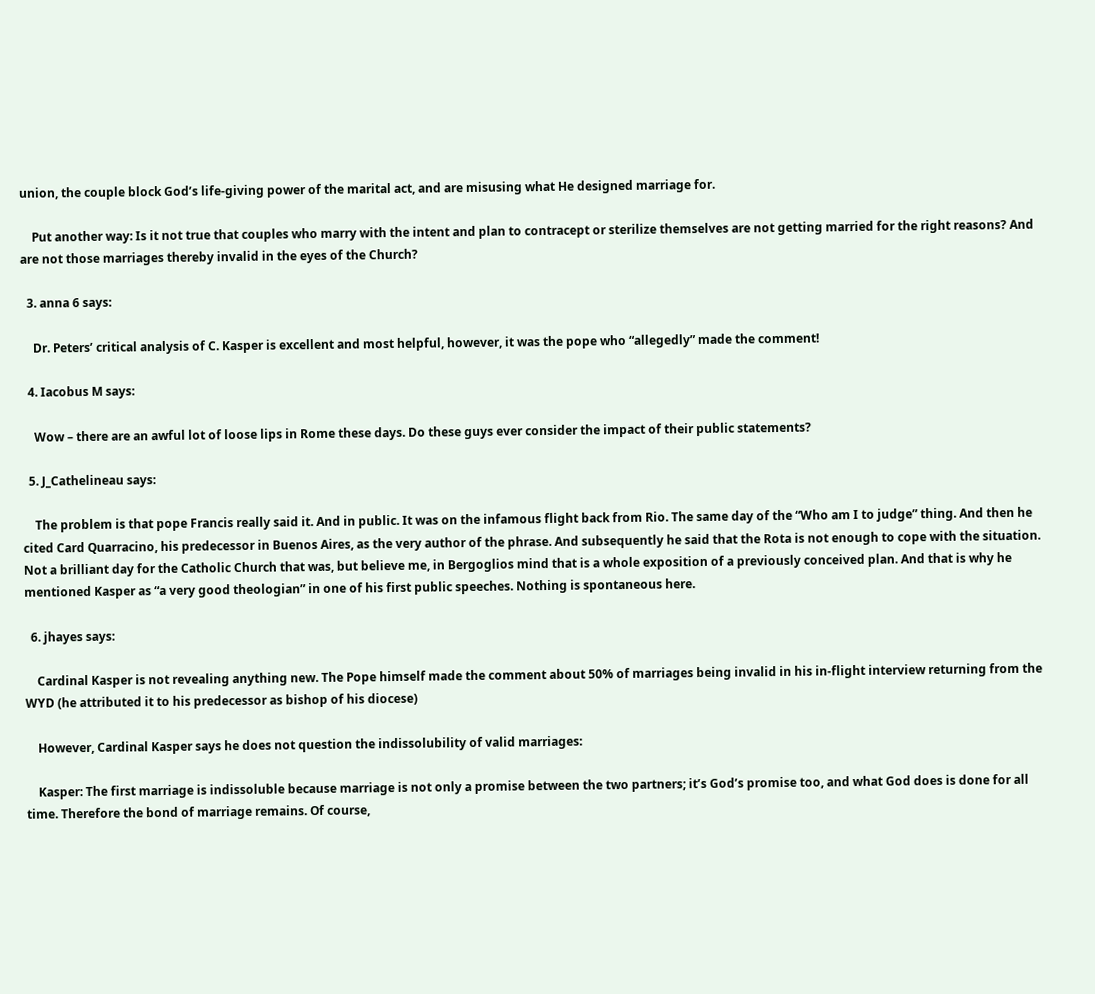union, the couple block God’s life-giving power of the marital act, and are misusing what He designed marriage for.

    Put another way: Is it not true that couples who marry with the intent and plan to contracept or sterilize themselves are not getting married for the right reasons? And are not those marriages thereby invalid in the eyes of the Church?

  3. anna 6 says:

    Dr. Peters’ critical analysis of C. Kasper is excellent and most helpful, however, it was the pope who “allegedly” made the comment!

  4. Iacobus M says:

    Wow – there are an awful lot of loose lips in Rome these days. Do these guys ever consider the impact of their public statements?

  5. J_Cathelineau says:

    The problem is that pope Francis really said it. And in public. It was on the infamous flight back from Rio. The same day of the “Who am I to judge” thing. And then he cited Card Quarracino, his predecessor in Buenos Aires, as the very author of the phrase. And subsequently he said that the Rota is not enough to cope with the situation. Not a brilliant day for the Catholic Church that was, but believe me, in Bergoglios mind that is a whole exposition of a previously conceived plan. And that is why he mentioned Kasper as “a very good theologian” in one of his first public speeches. Nothing is spontaneous here.

  6. jhayes says:

    Cardinal Kasper is not revealing anything new. The Pope himself made the comment about 50% of marriages being invalid in his in-flight interview returning from the WYD (he attributed it to his predecessor as bishop of his diocese)

    However, Cardinal Kasper says he does not question the indissolubility of valid marriages:

    Kasper: The first marriage is indissoluble because marriage is not only a promise between the two partners; it’s God’s promise too, and what God does is done for all time. Therefore the bond of marriage remains. Of course,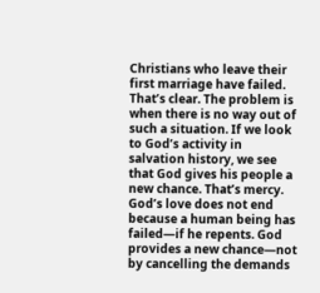Christians who leave their first marriage have failed. That’s clear. The problem is when there is no way out of such a situation. If we look to God’s activity in salvation history, we see that God gives his people a new chance. That’s mercy. God’s love does not end because a human being has failed—if he repents. God provides a new chance—not by cancelling the demands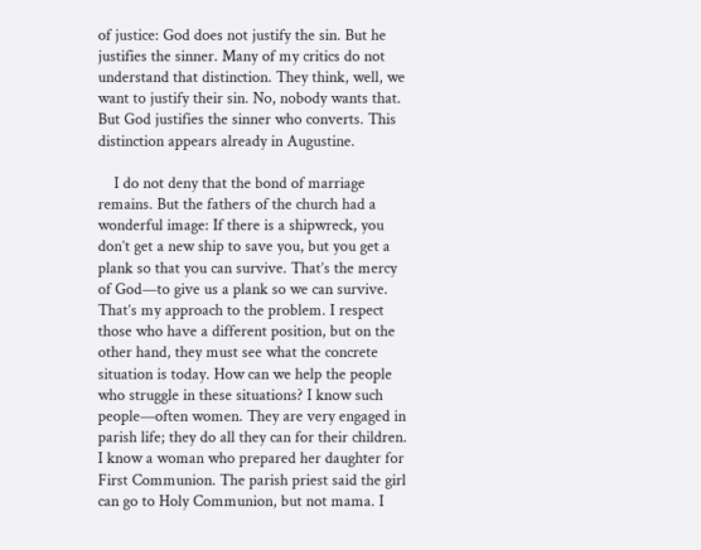of justice: God does not justify the sin. But he justifies the sinner. Many of my critics do not understand that distinction. They think, well, we want to justify their sin. No, nobody wants that. But God justifies the sinner who converts. This distinction appears already in Augustine.

    I do not deny that the bond of marriage remains. But the fathers of the church had a wonderful image: If there is a shipwreck, you don’t get a new ship to save you, but you get a plank so that you can survive. That’s the mercy of God—to give us a plank so we can survive. That’s my approach to the problem. I respect those who have a different position, but on the other hand, they must see what the concrete situation is today. How can we help the people who struggle in these situations? I know such people—often women. They are very engaged in parish life; they do all they can for their children. I know a woman who prepared her daughter for First Communion. The parish priest said the girl can go to Holy Communion, but not mama. I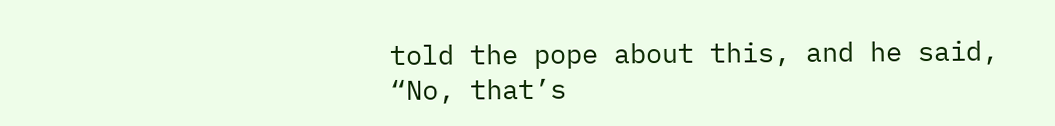told the pope about this, and he said, “No, that’s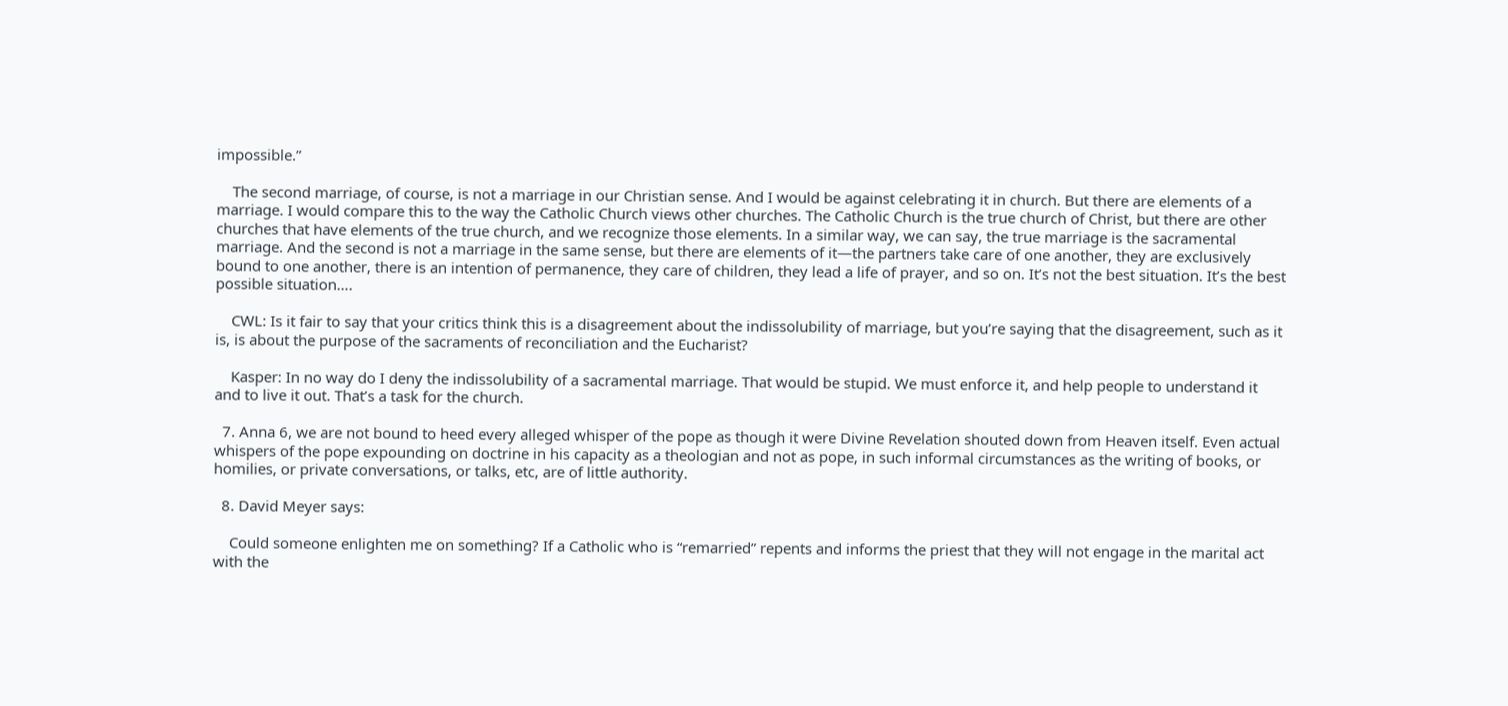impossible.”

    The second marriage, of course, is not a marriage in our Christian sense. And I would be against celebrating it in church. But there are elements of a marriage. I would compare this to the way the Catholic Church views other churches. The Catholic Church is the true church of Christ, but there are other churches that have elements of the true church, and we recognize those elements. In a similar way, we can say, the true marriage is the sacramental marriage. And the second is not a marriage in the same sense, but there are elements of it—the partners take care of one another, they are exclusively bound to one another, there is an intention of permanence, they care of children, they lead a life of prayer, and so on. It’s not the best situation. It’s the best possible situation….

    CWL: Is it fair to say that your critics think this is a disagreement about the indissolubility of marriage, but you’re saying that the disagreement, such as it is, is about the purpose of the sacraments of reconciliation and the Eucharist?

    Kasper: In no way do I deny the indissolubility of a sacramental marriage. That would be stupid. We must enforce it, and help people to understand it and to live it out. That’s a task for the church.

  7. Anna 6, we are not bound to heed every alleged whisper of the pope as though it were Divine Revelation shouted down from Heaven itself. Even actual whispers of the pope expounding on doctrine in his capacity as a theologian and not as pope, in such informal circumstances as the writing of books, or homilies, or private conversations, or talks, etc, are of little authority.

  8. David Meyer says:

    Could someone enlighten me on something? If a Catholic who is “remarried” repents and informs the priest that they will not engage in the marital act with the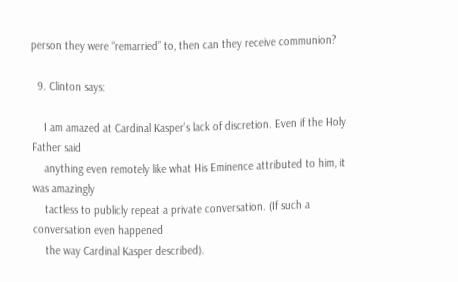person they were “remarried” to, then can they receive communion?

  9. Clinton says:

    I am amazed at Cardinal Kasper’s lack of discretion. Even if the Holy Father said
    anything even remotely like what His Eminence attributed to him, it was amazingly
    tactless to publicly repeat a private conversation. (If such a conversation even happened
    the way Cardinal Kasper described).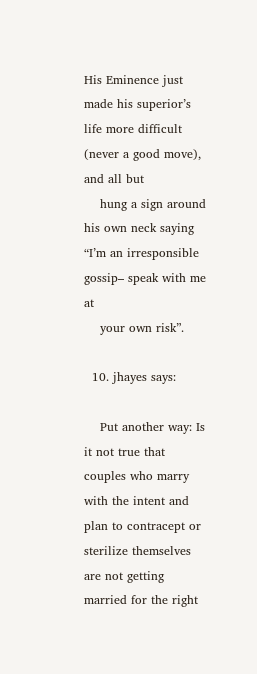His Eminence just made his superior’s life more difficult (never a good move), and all but
    hung a sign around his own neck saying “I’m an irresponsible gossip– speak with me at
    your own risk”.

  10. jhayes says:

    Put another way: Is it not true that couples who marry with the intent and plan to contracept or sterilize themselves are not getting married for the right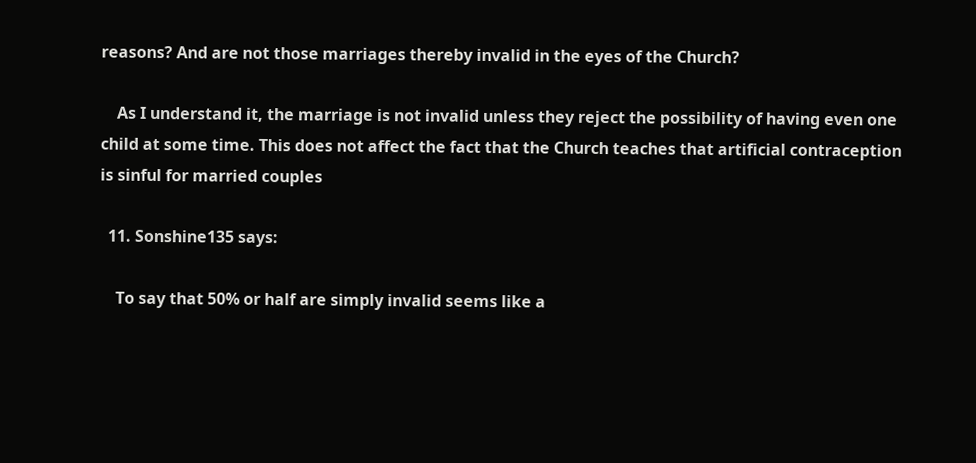reasons? And are not those marriages thereby invalid in the eyes of the Church?

    As I understand it, the marriage is not invalid unless they reject the possibility of having even one child at some time. This does not affect the fact that the Church teaches that artificial contraception is sinful for married couples

  11. Sonshine135 says:

    To say that 50% or half are simply invalid seems like a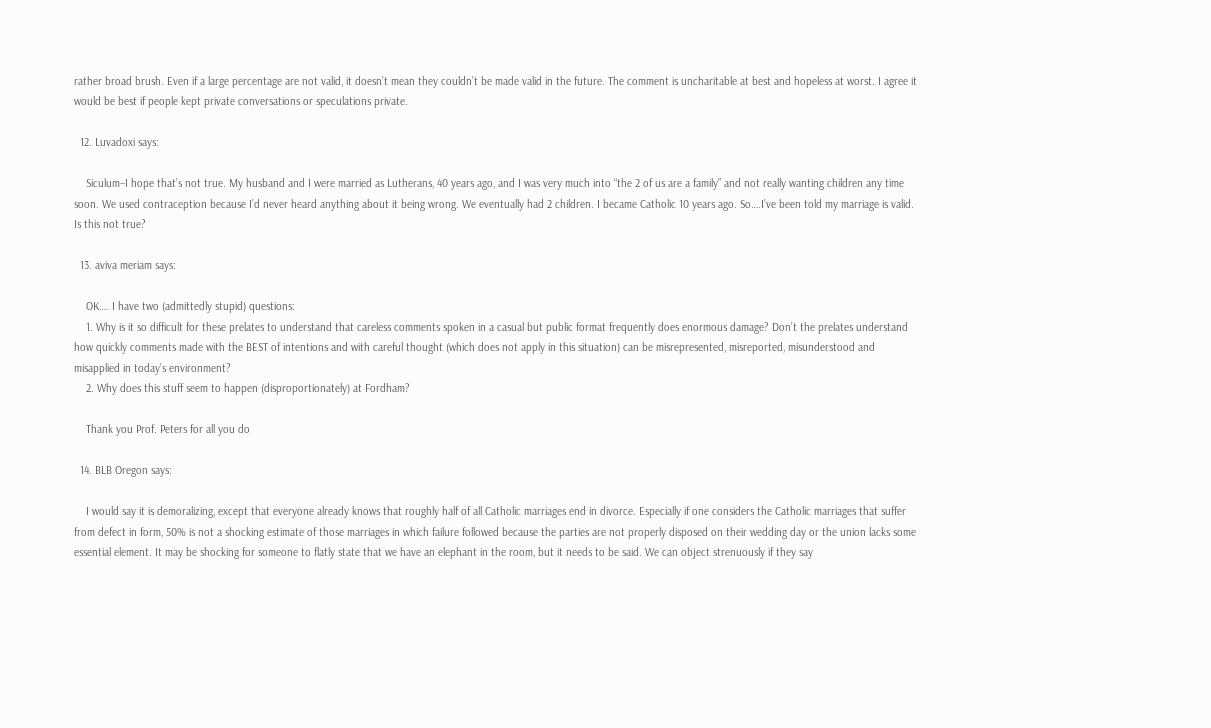rather broad brush. Even if a large percentage are not valid, it doesn’t mean they couldn’t be made valid in the future. The comment is uncharitable at best and hopeless at worst. I agree it would be best if people kept private conversations or speculations private.

  12. Luvadoxi says:

    Siculum–I hope that’s not true. My husband and I were married as Lutherans, 40 years ago, and I was very much into “the 2 of us are a family” and not really wanting children any time soon. We used contraception because I’d never heard anything about it being wrong. We eventually had 2 children. I became Catholic 10 years ago. So….I’ve been told my marriage is valid. Is this not true?

  13. aviva meriam says:

    OK…. I have two (admittedly stupid) questions:
    1. Why is it so difficult for these prelates to understand that careless comments spoken in a casual but public format frequently does enormous damage? Don’t the prelates understand how quickly comments made with the BEST of intentions and with careful thought (which does not apply in this situation) can be misrepresented, misreported, misunderstood and misapplied in today’s environment?
    2. Why does this stuff seem to happen (disproportionately) at Fordham?

    Thank you Prof. Peters for all you do

  14. BLB Oregon says:

    I would say it is demoralizing, except that everyone already knows that roughly half of all Catholic marriages end in divorce. Especially if one considers the Catholic marriages that suffer from defect in form, 50% is not a shocking estimate of those marriages in which failure followed because the parties are not properly disposed on their wedding day or the union lacks some essential element. It may be shocking for someone to flatly state that we have an elephant in the room, but it needs to be said. We can object strenuously if they say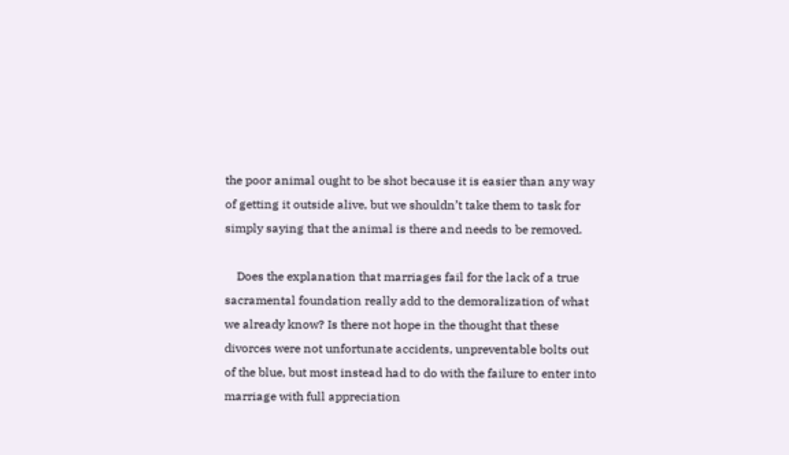the poor animal ought to be shot because it is easier than any way of getting it outside alive, but we shouldn’t take them to task for simply saying that the animal is there and needs to be removed.

    Does the explanation that marriages fail for the lack of a true sacramental foundation really add to the demoralization of what we already know? Is there not hope in the thought that these divorces were not unfortunate accidents, unpreventable bolts out of the blue, but most instead had to do with the failure to enter into marriage with full appreciation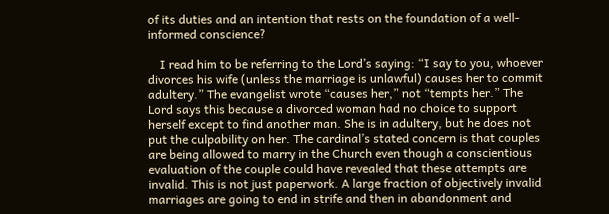of its duties and an intention that rests on the foundation of a well-informed conscience?

    I read him to be referring to the Lord’s saying: “I say to you, whoever divorces his wife (unless the marriage is unlawful) causes her to commit adultery.” The evangelist wrote “causes her,” not “tempts her.” The Lord says this because a divorced woman had no choice to support herself except to find another man. She is in adultery, but he does not put the culpability on her. The cardinal’s stated concern is that couples are being allowed to marry in the Church even though a conscientious evaluation of the couple could have revealed that these attempts are invalid. This is not just paperwork. A large fraction of objectively invalid marriages are going to end in strife and then in abandonment and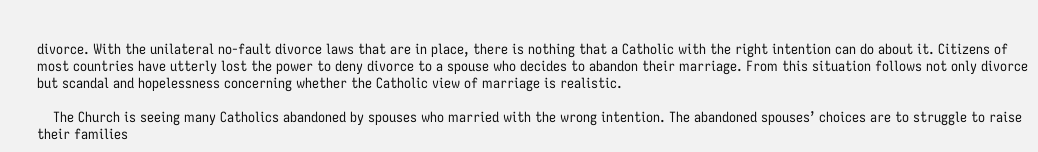divorce. With the unilateral no-fault divorce laws that are in place, there is nothing that a Catholic with the right intention can do about it. Citizens of most countries have utterly lost the power to deny divorce to a spouse who decides to abandon their marriage. From this situation follows not only divorce but scandal and hopelessness concerning whether the Catholic view of marriage is realistic.

    The Church is seeing many Catholics abandoned by spouses who married with the wrong intention. The abandoned spouses’ choices are to struggle to raise their families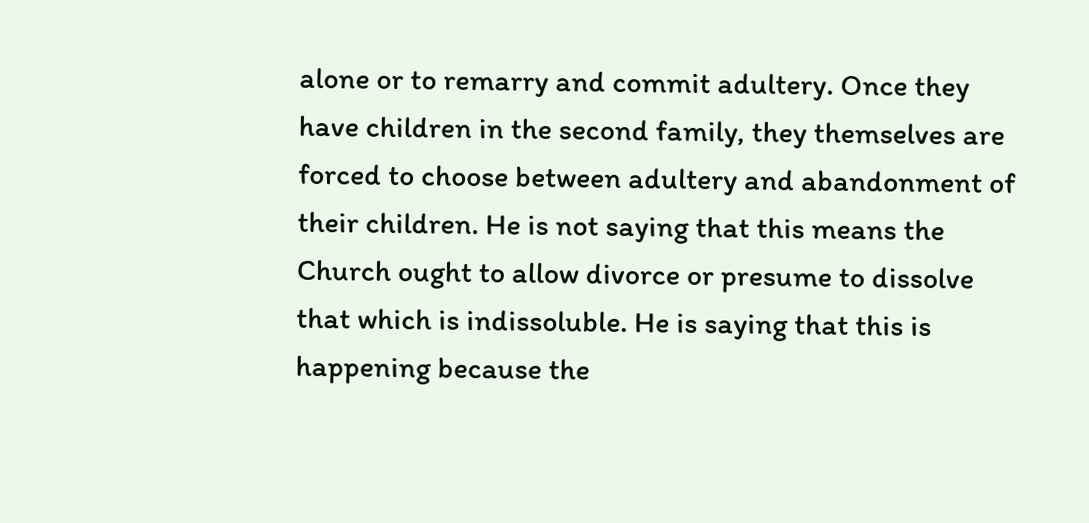alone or to remarry and commit adultery. Once they have children in the second family, they themselves are forced to choose between adultery and abandonment of their children. He is not saying that this means the Church ought to allow divorce or presume to dissolve that which is indissoluble. He is saying that this is happening because the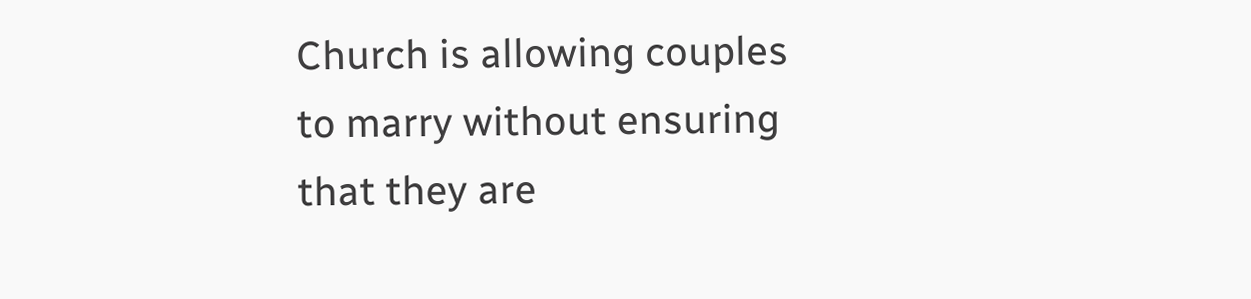Church is allowing couples to marry without ensuring that they are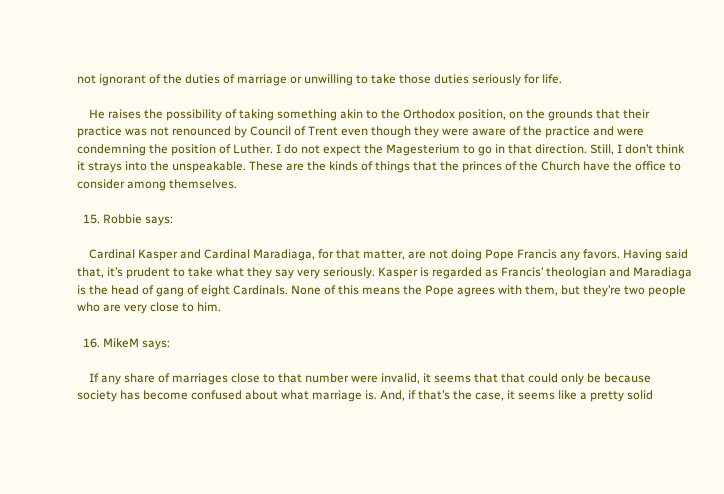not ignorant of the duties of marriage or unwilling to take those duties seriously for life.

    He raises the possibility of taking something akin to the Orthodox position, on the grounds that their practice was not renounced by Council of Trent even though they were aware of the practice and were condemning the position of Luther. I do not expect the Magesterium to go in that direction. Still, I don’t think it strays into the unspeakable. These are the kinds of things that the princes of the Church have the office to consider among themselves.

  15. Robbie says:

    Cardinal Kasper and Cardinal Maradiaga, for that matter, are not doing Pope Francis any favors. Having said that, it’s prudent to take what they say very seriously. Kasper is regarded as Francis’ theologian and Maradiaga is the head of gang of eight Cardinals. None of this means the Pope agrees with them, but they’re two people who are very close to him.

  16. MikeM says:

    If any share of marriages close to that number were invalid, it seems that that could only be because society has become confused about what marriage is. And, if that’s the case, it seems like a pretty solid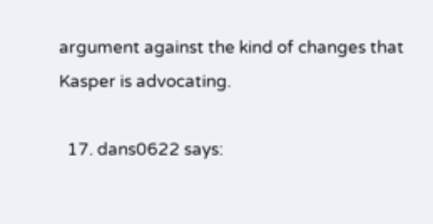argument against the kind of changes that Kasper is advocating.

  17. dans0622 says: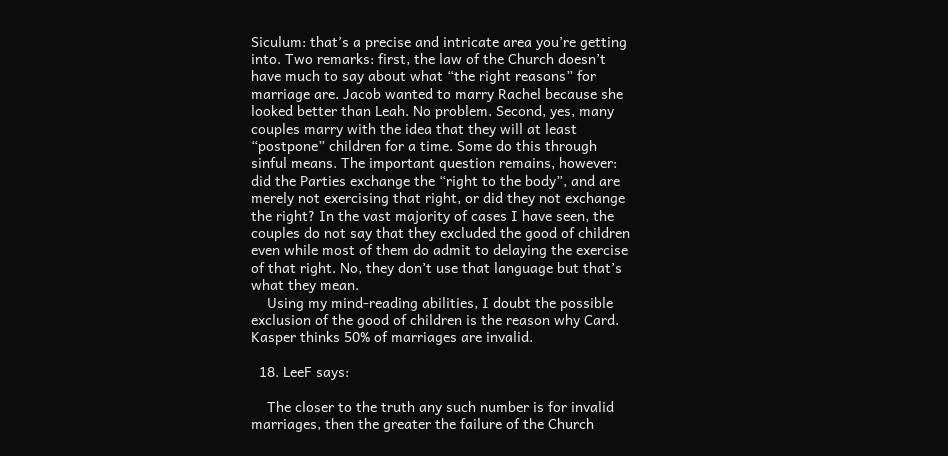Siculum: that’s a precise and intricate area you’re getting into. Two remarks: first, the law of the Church doesn’t have much to say about what “the right reasons” for marriage are. Jacob wanted to marry Rachel because she looked better than Leah. No problem. Second, yes, many couples marry with the idea that they will at least “postpone” children for a time. Some do this through sinful means. The important question remains, however: did the Parties exchange the “right to the body”, and are merely not exercising that right, or did they not exchange the right? In the vast majority of cases I have seen, the couples do not say that they excluded the good of children even while most of them do admit to delaying the exercise of that right. No, they don’t use that language but that’s what they mean.
    Using my mind-reading abilities, I doubt the possible exclusion of the good of children is the reason why Card. Kasper thinks 50% of marriages are invalid.

  18. LeeF says:

    The closer to the truth any such number is for invalid marriages, then the greater the failure of the Church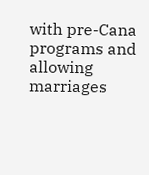with pre-Cana programs and allowing marriages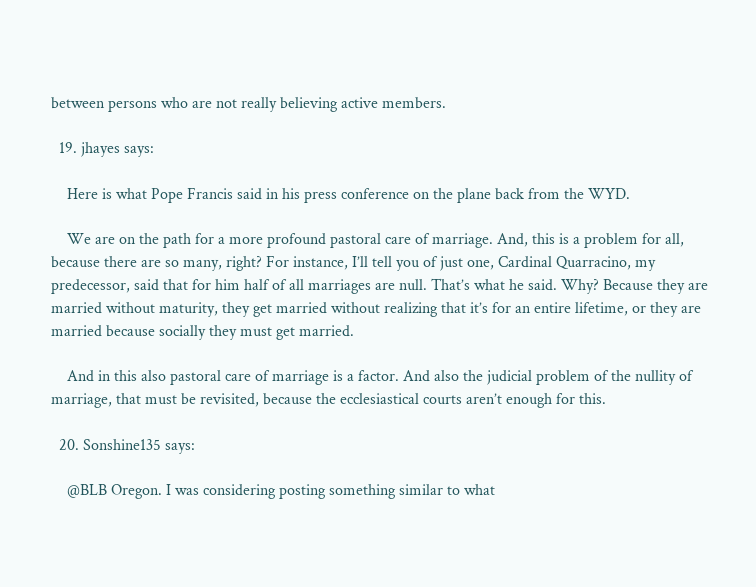between persons who are not really believing active members.

  19. jhayes says:

    Here is what Pope Francis said in his press conference on the plane back from the WYD.

    We are on the path for a more profound pastoral care of marriage. And, this is a problem for all, because there are so many, right? For instance, I’ll tell you of just one, Cardinal Quarracino, my predecessor, said that for him half of all marriages are null. That’s what he said. Why? Because they are married without maturity, they get married without realizing that it’s for an entire lifetime, or they are married because socially they must get married.

    And in this also pastoral care of marriage is a factor. And also the judicial problem of the nullity of marriage, that must be revisited, because the ecclesiastical courts aren’t enough for this.

  20. Sonshine135 says:

    @BLB Oregon. I was considering posting something similar to what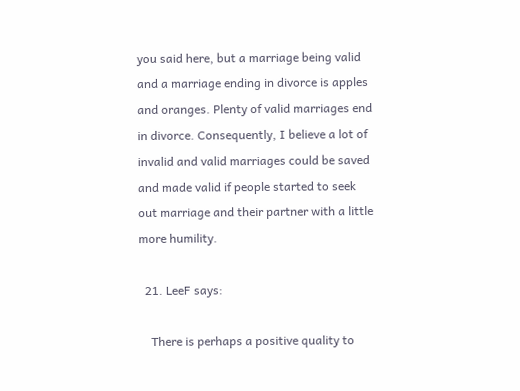you said here, but a marriage being valid and a marriage ending in divorce is apples and oranges. Plenty of valid marriages end in divorce. Consequently, I believe a lot of invalid and valid marriages could be saved and made valid if people started to seek out marriage and their partner with a little more humility.

  21. LeeF says:

    There is perhaps a positive quality to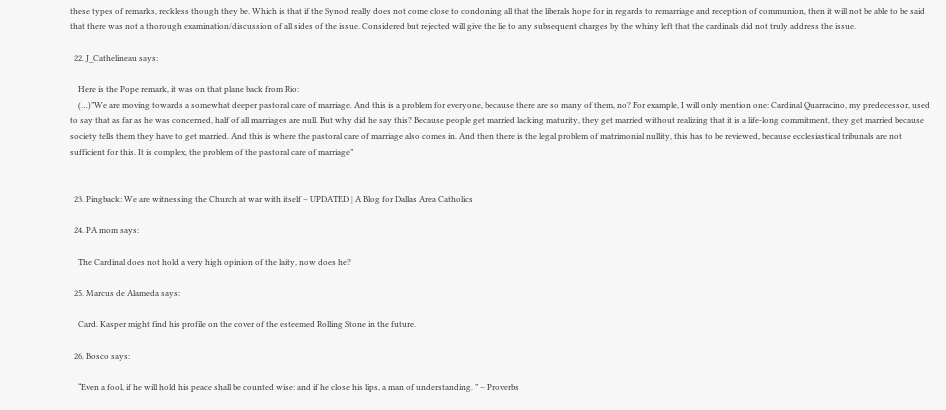these types of remarks, reckless though they be. Which is that if the Synod really does not come close to condoning all that the liberals hope for in regards to remarriage and reception of communion, then it will not be able to be said that there was not a thorough examination/discussion of all sides of the issue. Considered but rejected will give the lie to any subsequent charges by the whiny left that the cardinals did not truly address the issue.

  22. J_Cathelineau says:

    Here is the Pope remark, it was on that plane back from Rio:
    (…)”We are moving towards a somewhat deeper pastoral care of marriage. And this is a problem for everyone, because there are so many of them, no? For example, I will only mention one: Cardinal Quarracino, my predecessor, used to say that as far as he was concerned, half of all marriages are null. But why did he say this? Because people get married lacking maturity, they get married without realizing that it is a life-long commitment, they get married because society tells them they have to get married. And this is where the pastoral care of marriage also comes in. And then there is the legal problem of matrimonial nullity, this has to be reviewed, because ecclesiastical tribunals are not sufficient for this. It is complex, the problem of the pastoral care of marriage”


  23. Pingback: We are witnessing the Church at war with itself – UPDATED | A Blog for Dallas Area Catholics

  24. PA mom says:

    The Cardinal does not hold a very high opinion of the laity, now does he?

  25. Marcus de Alameda says:

    Card. Kasper might find his profile on the cover of the esteemed Rolling Stone in the future.

  26. Bosco says:

    “Even a fool, if he will hold his peace shall be counted wise: and if he close his lips, a man of understanding. ” – Proverbs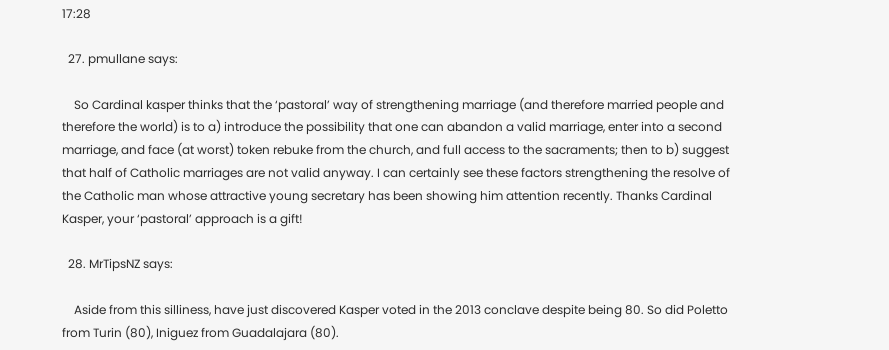17:28

  27. pmullane says:

    So Cardinal kasper thinks that the ‘pastoral’ way of strengthening marriage (and therefore married people and therefore the world) is to a) introduce the possibility that one can abandon a valid marriage, enter into a second marriage, and face (at worst) token rebuke from the church, and full access to the sacraments; then to b) suggest that half of Catholic marriages are not valid anyway. I can certainly see these factors strengthening the resolve of the Catholic man whose attractive young secretary has been showing him attention recently. Thanks Cardinal Kasper, your ‘pastoral’ approach is a gift!

  28. MrTipsNZ says:

    Aside from this silliness, have just discovered Kasper voted in the 2013 conclave despite being 80. So did Poletto from Turin (80), Iniguez from Guadalajara (80).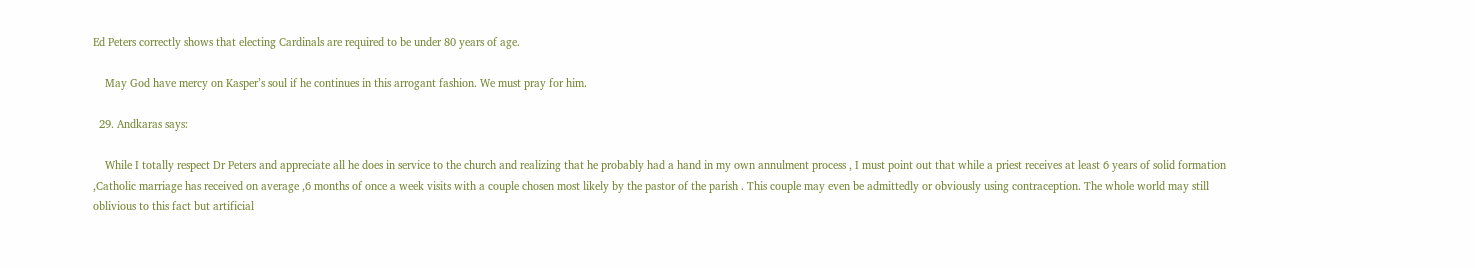Ed Peters correctly shows that electing Cardinals are required to be under 80 years of age.

    May God have mercy on Kasper’s soul if he continues in this arrogant fashion. We must pray for him.

  29. Andkaras says:

    While I totally respect Dr Peters and appreciate all he does in service to the church and realizing that he probably had a hand in my own annulment process , I must point out that while a priest receives at least 6 years of solid formation ,Catholic marriage has received on average ,6 months of once a week visits with a couple chosen most likely by the pastor of the parish . This couple may even be admittedly or obviously using contraception. The whole world may still oblivious to this fact but artificial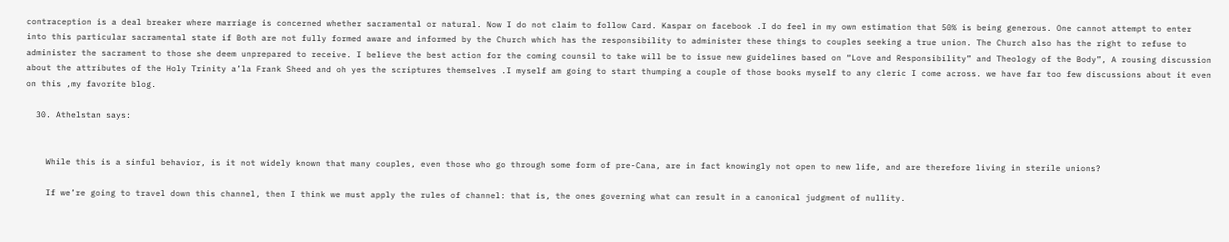contraception is a deal breaker where marriage is concerned whether sacramental or natural. Now I do not claim to follow Card. Kaspar on facebook .I do feel in my own estimation that 50% is being generous. One cannot attempt to enter into this particular sacramental state if Both are not fully formed aware and informed by the Church which has the responsibility to administer these things to couples seeking a true union. The Church also has the right to refuse to administer the sacrament to those she deem unprepared to receive. I believe the best action for the coming counsil to take will be to issue new guidelines based on “Love and Responsibility” and Theology of the Body”, A rousing discussion about the attributes of the Holy Trinity a’la Frank Sheed and oh yes the scriptures themselves .I myself am going to start thumping a couple of those books myself to any cleric I come across. we have far too few discussions about it even on this ,my favorite blog.

  30. Athelstan says:


    While this is a sinful behavior, is it not widely known that many couples, even those who go through some form of pre-Cana, are in fact knowingly not open to new life, and are therefore living in sterile unions?

    If we’re going to travel down this channel, then I think we must apply the rules of channel: that is, the ones governing what can result in a canonical judgment of nullity.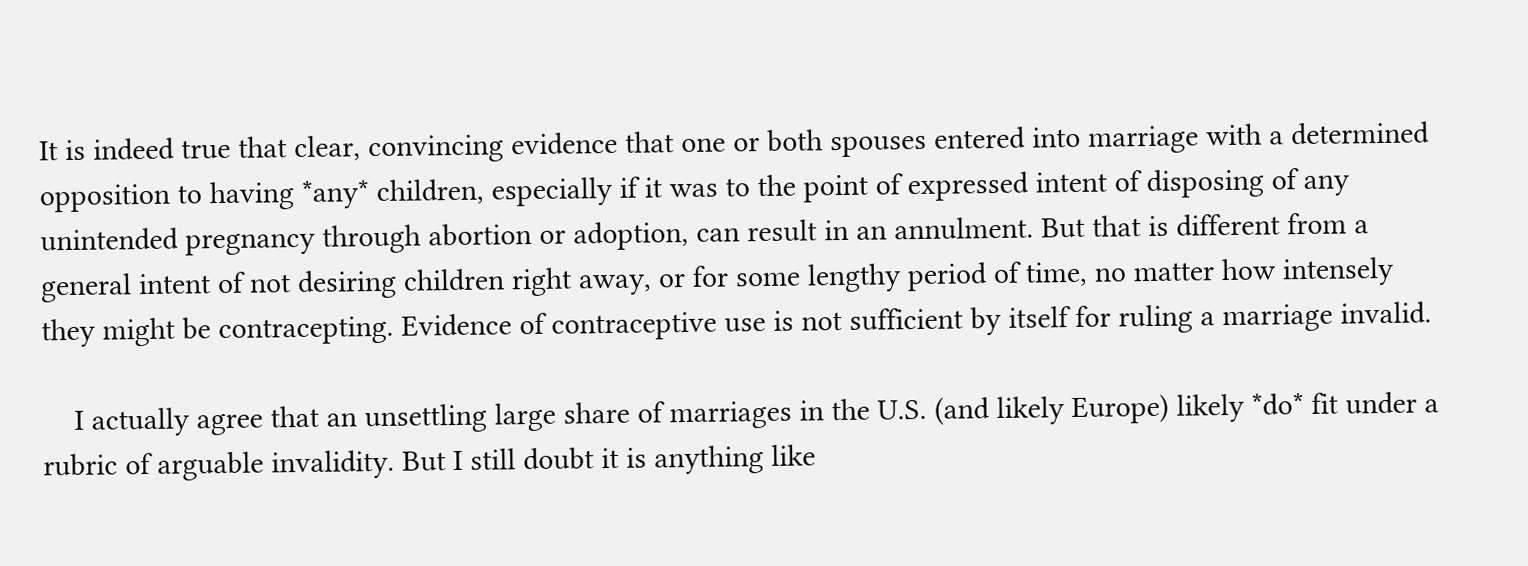It is indeed true that clear, convincing evidence that one or both spouses entered into marriage with a determined opposition to having *any* children, especially if it was to the point of expressed intent of disposing of any unintended pregnancy through abortion or adoption, can result in an annulment. But that is different from a general intent of not desiring children right away, or for some lengthy period of time, no matter how intensely they might be contracepting. Evidence of contraceptive use is not sufficient by itself for ruling a marriage invalid.

    I actually agree that an unsettling large share of marriages in the U.S. (and likely Europe) likely *do* fit under a rubric of arguable invalidity. But I still doubt it is anything like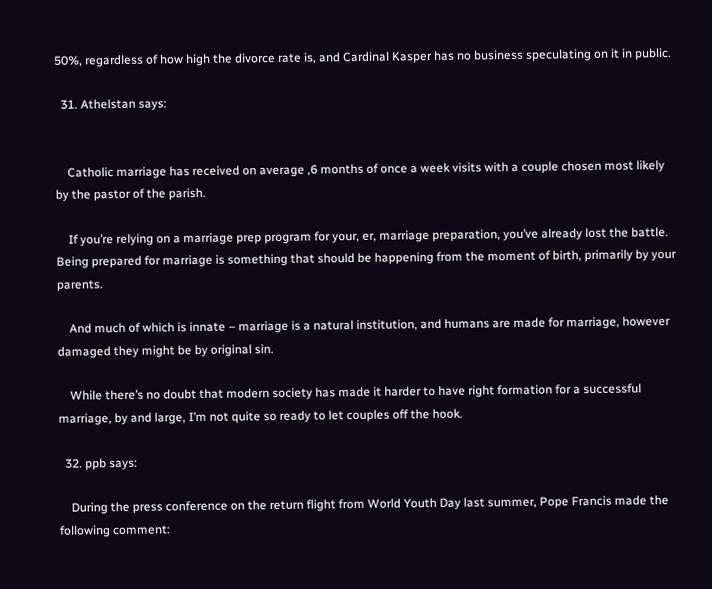50%, regardless of how high the divorce rate is, and Cardinal Kasper has no business speculating on it in public.

  31. Athelstan says:


    Catholic marriage has received on average ,6 months of once a week visits with a couple chosen most likely by the pastor of the parish.

    If you’re relying on a marriage prep program for your, er, marriage preparation, you’ve already lost the battle. Being prepared for marriage is something that should be happening from the moment of birth, primarily by your parents.

    And much of which is innate – marriage is a natural institution, and humans are made for marriage, however damaged they might be by original sin.

    While there’s no doubt that modern society has made it harder to have right formation for a successful marriage, by and large, I’m not quite so ready to let couples off the hook.

  32. ppb says:

    During the press conference on the return flight from World Youth Day last summer, Pope Francis made the following comment: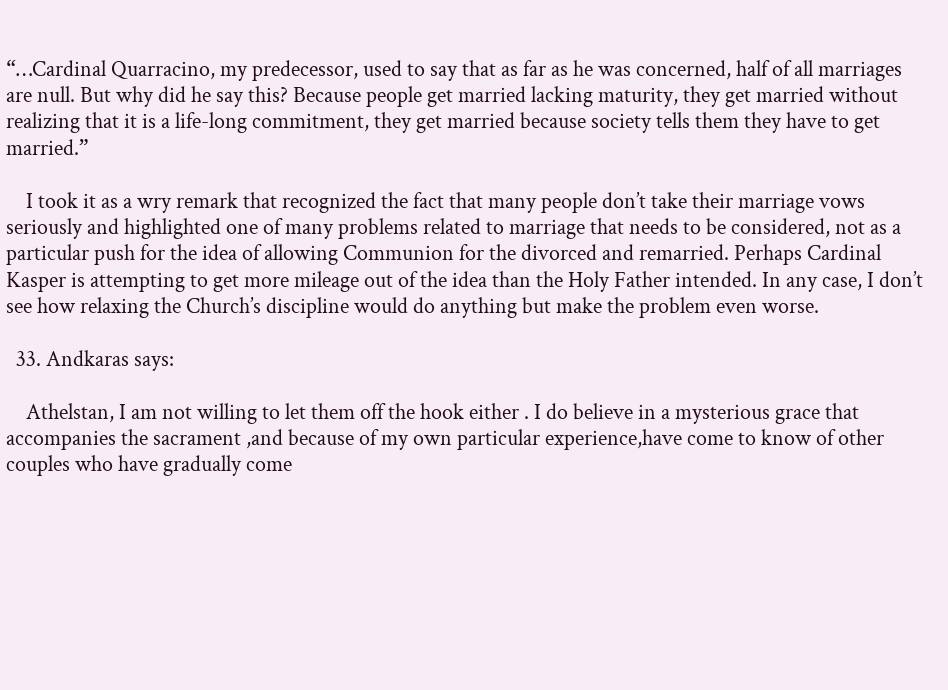“…Cardinal Quarracino, my predecessor, used to say that as far as he was concerned, half of all marriages are null. But why did he say this? Because people get married lacking maturity, they get married without realizing that it is a life-long commitment, they get married because society tells them they have to get married.”

    I took it as a wry remark that recognized the fact that many people don’t take their marriage vows seriously and highlighted one of many problems related to marriage that needs to be considered, not as a particular push for the idea of allowing Communion for the divorced and remarried. Perhaps Cardinal Kasper is attempting to get more mileage out of the idea than the Holy Father intended. In any case, I don’t see how relaxing the Church’s discipline would do anything but make the problem even worse.

  33. Andkaras says:

    Athelstan, I am not willing to let them off the hook either . I do believe in a mysterious grace that accompanies the sacrament ,and because of my own particular experience,have come to know of other couples who have gradually come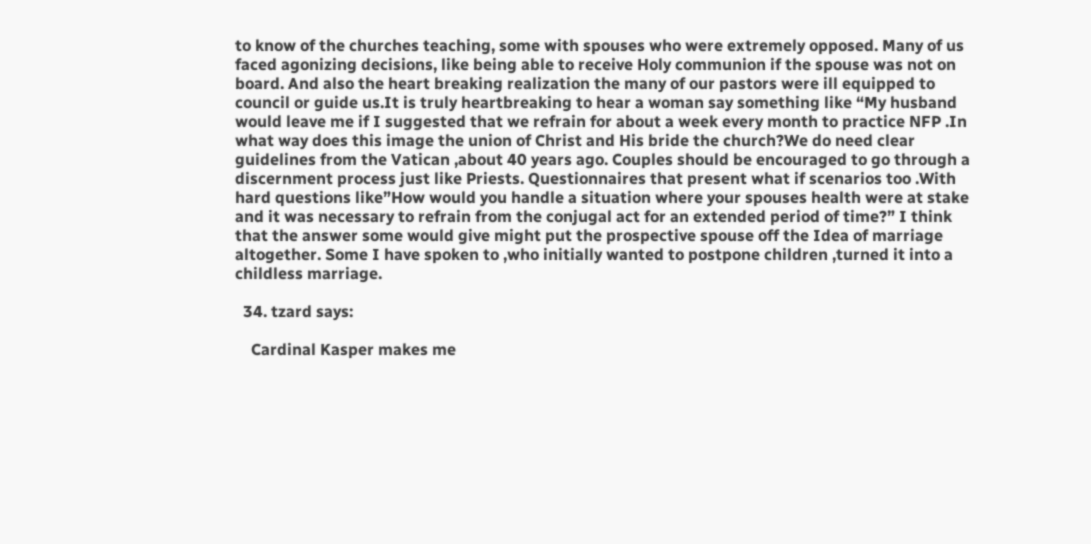to know of the churches teaching, some with spouses who were extremely opposed. Many of us faced agonizing decisions, like being able to receive Holy communion if the spouse was not on board. And also the heart breaking realization the many of our pastors were ill equipped to council or guide us.It is truly heartbreaking to hear a woman say something like “My husband would leave me if I suggested that we refrain for about a week every month to practice NFP .In what way does this image the union of Christ and His bride the church?We do need clear guidelines from the Vatican ,about 40 years ago. Couples should be encouraged to go through a discernment process just like Priests. Questionnaires that present what if scenarios too .With hard questions like”How would you handle a situation where your spouses health were at stake and it was necessary to refrain from the conjugal act for an extended period of time?” I think that the answer some would give might put the prospective spouse off the Idea of marriage altogether. Some I have spoken to ,who initially wanted to postpone children ,turned it into a childless marriage.

  34. tzard says:

    Cardinal Kasper makes me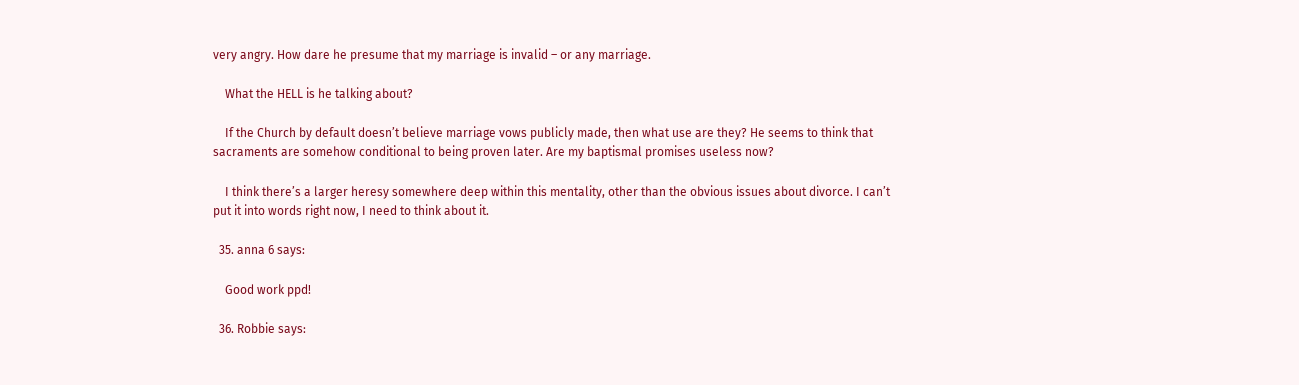very angry. How dare he presume that my marriage is invalid – or any marriage.

    What the HELL is he talking about?

    If the Church by default doesn’t believe marriage vows publicly made, then what use are they? He seems to think that sacraments are somehow conditional to being proven later. Are my baptismal promises useless now?

    I think there’s a larger heresy somewhere deep within this mentality, other than the obvious issues about divorce. I can’t put it into words right now, I need to think about it.

  35. anna 6 says:

    Good work ppd!

  36. Robbie says: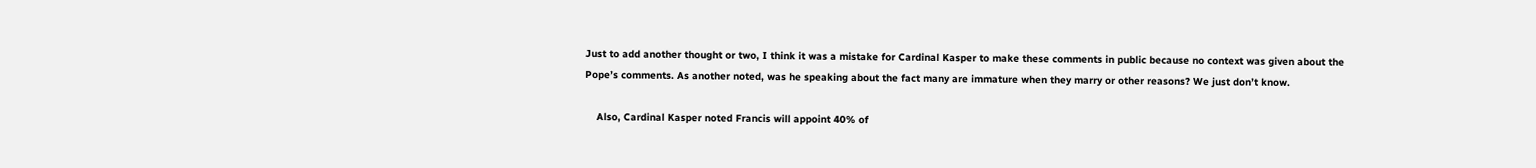Just to add another thought or two, I think it was a mistake for Cardinal Kasper to make these comments in public because no context was given about the Pope’s comments. As another noted, was he speaking about the fact many are immature when they marry or other reasons? We just don’t know.

    Also, Cardinal Kasper noted Francis will appoint 40% of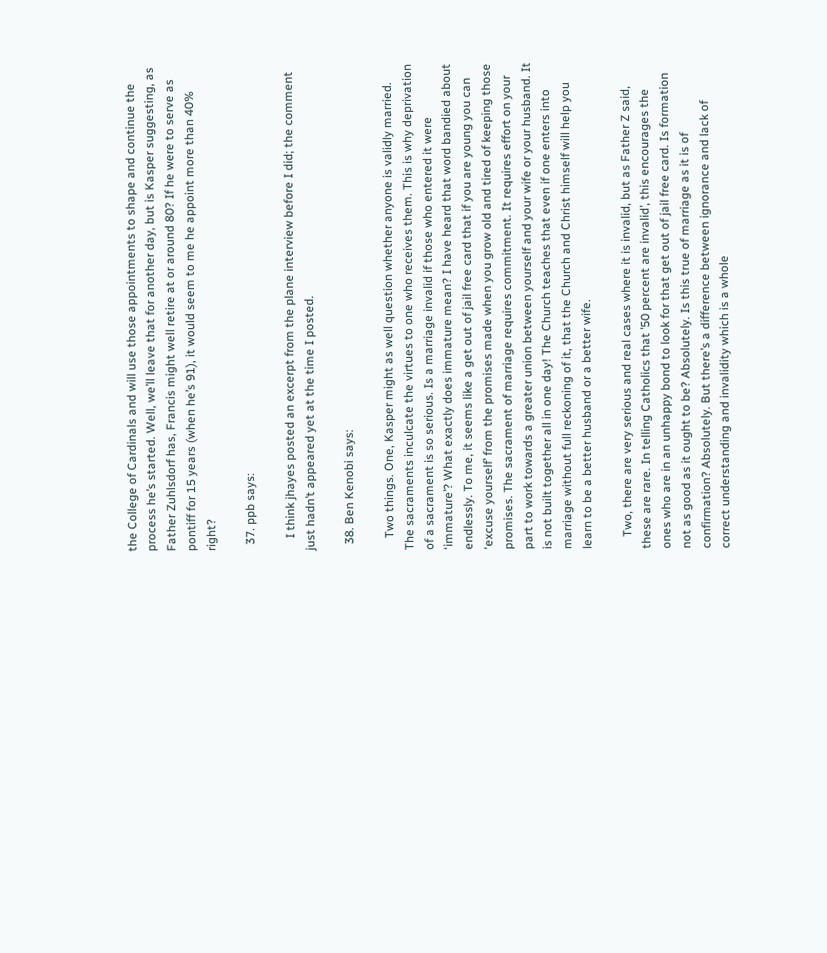the College of Cardinals and will use those appointments to shape and continue the process he’s started. Well, we’ll leave that for another day, but is Kasper suggesting, as Father Zuhlsdorf has, Francis might well retire at or around 80? If he were to serve as pontiff for 15 years (when he’s 91), it would seem to me he appoint more than 40% right?

  37. ppb says:

    I think jhayes posted an excerpt from the plane interview before I did; the comment just hadn’t appeared yet at the time I posted.

  38. Ben Kenobi says:

    Two things. One, Kasper might as well question whether anyone is validly married. The sacraments inculcate the virtues to one who receives them. This is why deprivation of a sacrament is so serious. Is a marriage invalid if those who entered it were ‘immature’? What exactly does immature mean? I have heard that word bandied about endlessly. To me, it seems like a get out of jail free card that if you are young you can ‘excuse yourself’ from the promises made when you grow old and tired of keeping those promises. The sacrament of marriage requires commitment. It requires effort on your part to work towards a greater union between yourself and your wife or your husband. It is not built together all in one day! The Church teaches that even if one enters into marriage without full reckoning of it, that the Church and Christ himself will help you learn to be a better husband or a better wife.

    Two, there are very serious and real cases where it is invalid, but as Father Z said, these are rare. In telling Catholics that ’50 percent are invalid’, this encourages the ones who are in an unhappy bond to look for that get out of jail free card. Is formation not as good as it ought to be? Absolutely. Is this true of marriage as it is of confirmation? Absolutely. But there’s a difference between ignorance and lack of correct understanding and invalidity which is a whole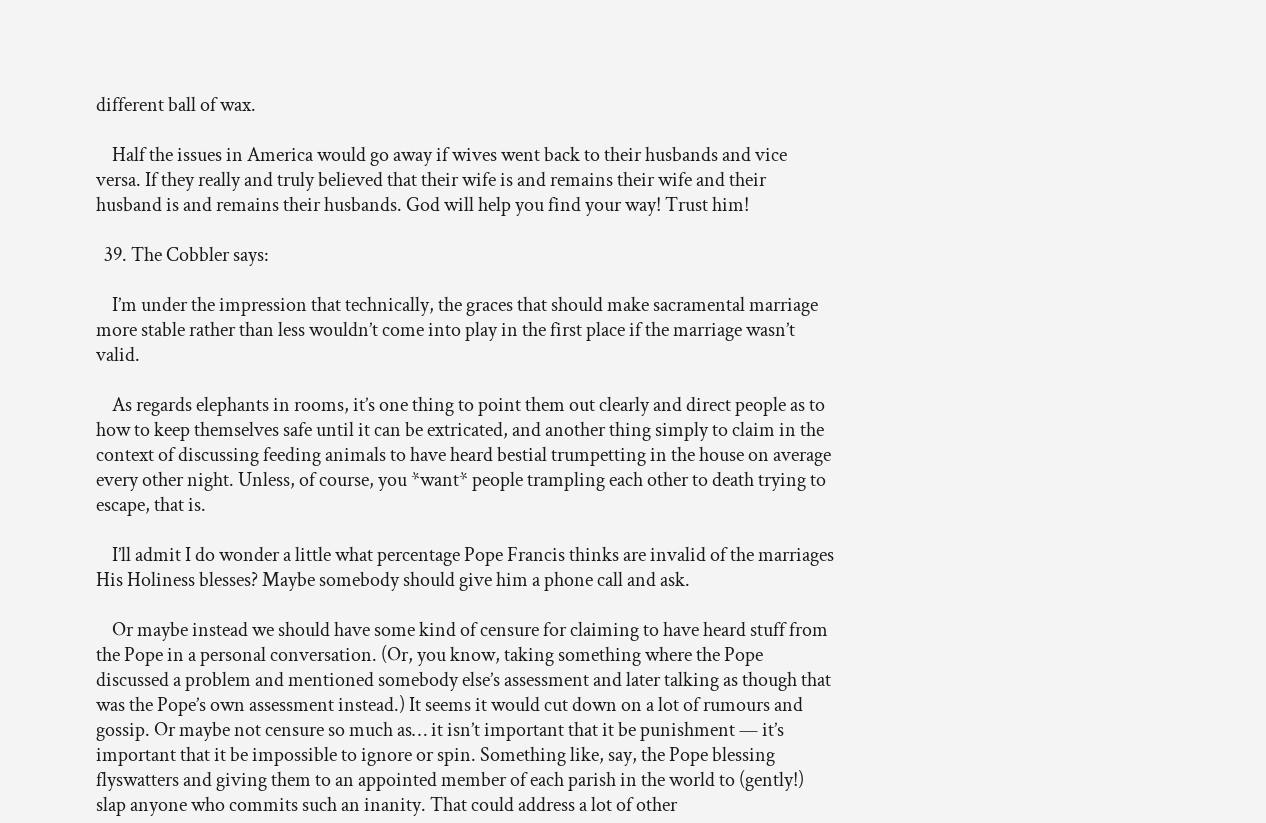different ball of wax.

    Half the issues in America would go away if wives went back to their husbands and vice versa. If they really and truly believed that their wife is and remains their wife and their husband is and remains their husbands. God will help you find your way! Trust him!

  39. The Cobbler says:

    I’m under the impression that technically, the graces that should make sacramental marriage more stable rather than less wouldn’t come into play in the first place if the marriage wasn’t valid.

    As regards elephants in rooms, it’s one thing to point them out clearly and direct people as to how to keep themselves safe until it can be extricated, and another thing simply to claim in the context of discussing feeding animals to have heard bestial trumpetting in the house on average every other night. Unless, of course, you *want* people trampling each other to death trying to escape, that is.

    I’ll admit I do wonder a little what percentage Pope Francis thinks are invalid of the marriages His Holiness blesses? Maybe somebody should give him a phone call and ask.

    Or maybe instead we should have some kind of censure for claiming to have heard stuff from the Pope in a personal conversation. (Or, you know, taking something where the Pope discussed a problem and mentioned somebody else’s assessment and later talking as though that was the Pope’s own assessment instead.) It seems it would cut down on a lot of rumours and gossip. Or maybe not censure so much as… it isn’t important that it be punishment — it’s important that it be impossible to ignore or spin. Something like, say, the Pope blessing flyswatters and giving them to an appointed member of each parish in the world to (gently!) slap anyone who commits such an inanity. That could address a lot of other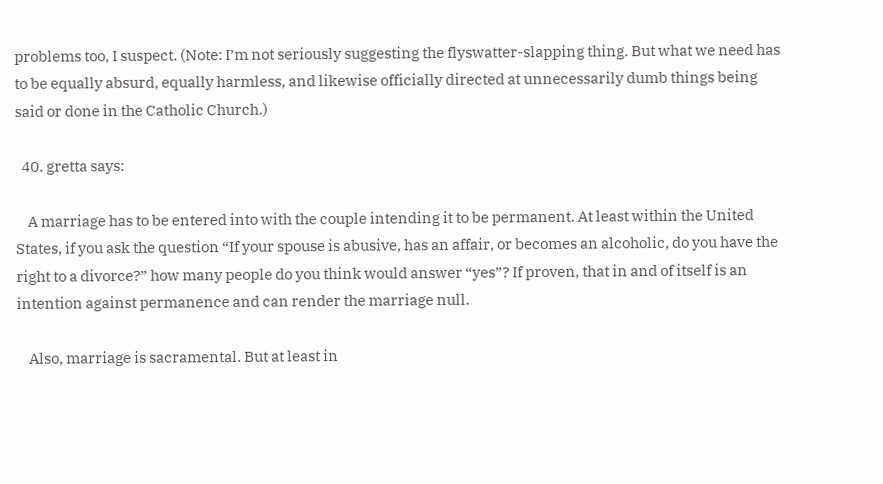problems too, I suspect. (Note: I’m not seriously suggesting the flyswatter-slapping thing. But what we need has to be equally absurd, equally harmless, and likewise officially directed at unnecessarily dumb things being said or done in the Catholic Church.)

  40. gretta says:

    A marriage has to be entered into with the couple intending it to be permanent. At least within the United States, if you ask the question “If your spouse is abusive, has an affair, or becomes an alcoholic, do you have the right to a divorce?” how many people do you think would answer “yes”? If proven, that in and of itself is an intention against permanence and can render the marriage null.

    Also, marriage is sacramental. But at least in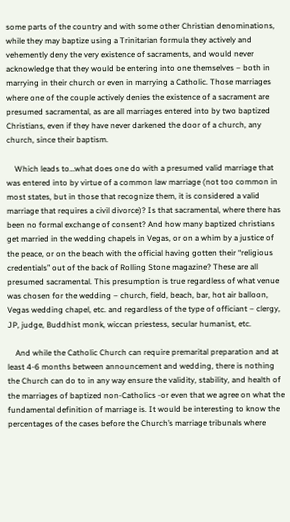some parts of the country and with some other Christian denominations, while they may baptize using a Trinitarian formula they actively and vehemently deny the very existence of sacraments, and would never acknowledge that they would be entering into one themselves – both in marrying in their church or even in marrying a Catholic. Those marriages where one of the couple actively denies the existence of a sacrament are presumed sacramental, as are all marriages entered into by two baptized Christians, even if they have never darkened the door of a church, any church, since their baptism.

    Which leads to…what does one do with a presumed valid marriage that was entered into by virtue of a common law marriage (not too common in most states, but in those that recognize them, it is considered a valid marriage that requires a civil divorce)? Is that sacramental, where there has been no formal exchange of consent? And how many baptized christians get married in the wedding chapels in Vegas, or on a whim by a justice of the peace, or on the beach with the official having gotten their “religious credentials” out of the back of Rolling Stone magazine? These are all presumed sacramental. This presumption is true regardless of what venue was chosen for the wedding – church, field, beach, bar, hot air balloon, Vegas wedding chapel, etc. and regardless of the type of officiant – clergy, JP, judge, Buddhist monk, wiccan priestess, secular humanist, etc.

    And while the Catholic Church can require premarital preparation and at least 4-6 months between announcement and wedding, there is nothing the Church can do to in any way ensure the validity, stability, and health of the marriages of baptized non-Catholics -or even that we agree on what the fundamental definition of marriage is. It would be interesting to know the percentages of the cases before the Church’s marriage tribunals where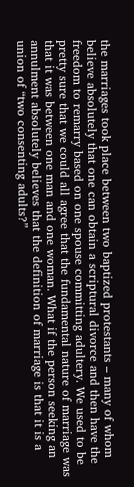the marriages took place between two baptized protestants – many of whom believe absolutely that one can obtain a scriptural divorce and then have the freedom to remarry based on one spouse committing adultery. We used to be pretty sure that we could all agree that the fundamental nature of marriage was that it was between one man and one woman. What if the person seeking an annulment absolutely believes that the definition of marriage is that it is a union of “two consenting adults?”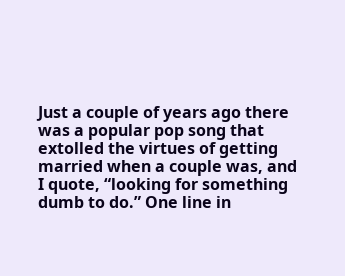Just a couple of years ago there was a popular pop song that extolled the virtues of getting married when a couple was, and I quote, “looking for something dumb to do.” One line in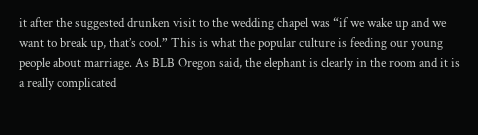it after the suggested drunken visit to the wedding chapel was “if we wake up and we want to break up, that’s cool.” This is what the popular culture is feeding our young people about marriage. As BLB Oregon said, the elephant is clearly in the room and it is a really complicated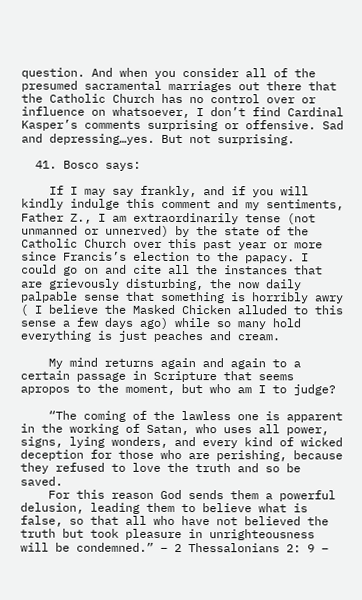question. And when you consider all of the presumed sacramental marriages out there that the Catholic Church has no control over or influence on whatsoever, I don’t find Cardinal Kasper’s comments surprising or offensive. Sad and depressing…yes. But not surprising.

  41. Bosco says:

    If I may say frankly, and if you will kindly indulge this comment and my sentiments, Father Z., I am extraordinarily tense (not unmanned or unnerved) by the state of the Catholic Church over this past year or more since Francis’s election to the papacy. I could go on and cite all the instances that are grievously disturbing, the now daily palpable sense that something is horribly awry ( I believe the Masked Chicken alluded to this sense a few days ago) while so many hold everything is just peaches and cream.

    My mind returns again and again to a certain passage in Scripture that seems apropos to the moment, but who am I to judge?

    “The coming of the lawless one is apparent in the working of Satan, who uses all power, signs, lying wonders, and every kind of wicked deception for those who are perishing, because they refused to love the truth and so be saved.
    For this reason God sends them a powerful delusion, leading them to believe what is false, so that all who have not believed the truth but took pleasure in unrighteousness will be condemned.” – 2 Thessalonians 2: 9 –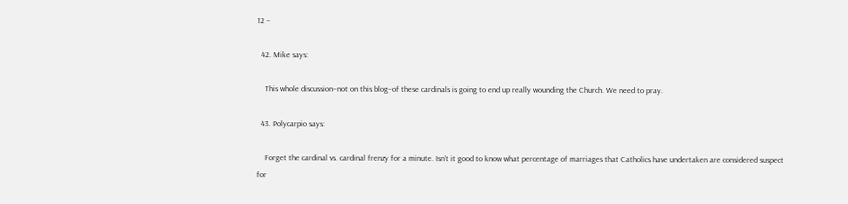12 –

  42. Mike says:

    This whole discussion–not on this blog–of these cardinals is going to end up really wounding the Church. We need to pray.

  43. Polycarpio says:

    Forget the cardinal vs. cardinal frenzy for a minute. Isn’t it good to know what percentage of marriages that Catholics have undertaken are considered suspect for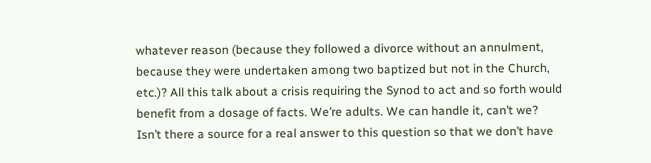whatever reason (because they followed a divorce without an annulment, because they were undertaken among two baptized but not in the Church, etc.)? All this talk about a crisis requiring the Synod to act and so forth would benefit from a dosage of facts. We’re adults. We can handle it, can’t we? Isn’t there a source for a real answer to this question so that we don’t have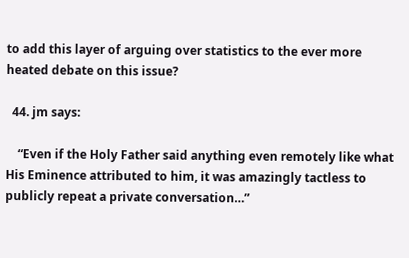to add this layer of arguing over statistics to the ever more heated debate on this issue?

  44. jm says:

    “Even if the Holy Father said anything even remotely like what His Eminence attributed to him, it was amazingly tactless to publicly repeat a private conversation…”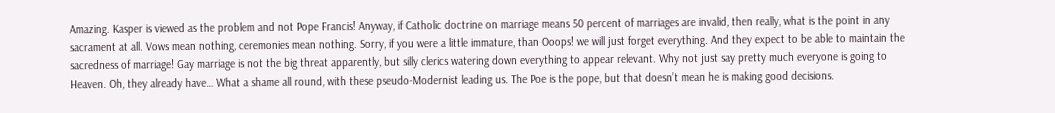Amazing. Kasper is viewed as the problem and not Pope Francis! Anyway, if Catholic doctrine on marriage means 50 percent of marriages are invalid, then really, what is the point in any sacrament at all. Vows mean nothing, ceremonies mean nothing. Sorry, if you were a little immature, than Ooops! we will just forget everything. And they expect to be able to maintain the sacredness of marriage! Gay marriage is not the big threat apparently, but silly clerics watering down everything to appear relevant. Why not just say pretty much everyone is going to Heaven. Oh, they already have… What a shame all round, with these pseudo-Modernist leading us. The Poe is the pope, but that doesn’t mean he is making good decisions.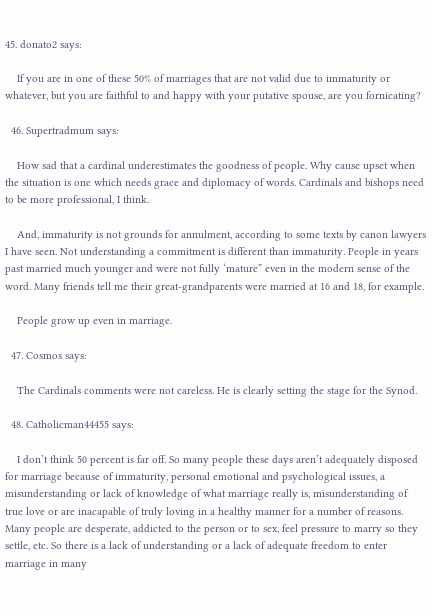45. donato2 says:

    If you are in one of these 50% of marriages that are not valid due to immaturity or whatever, but you are faithful to and happy with your putative spouse, are you fornicating?

  46. Supertradmum says:

    How sad that a cardinal underestimates the goodness of people. Why cause upset when the situation is one which needs grace and diplomacy of words. Cardinals and bishops need to be more professional, I think.

    And, immaturity is not grounds for annulment, according to some texts by canon lawyers I have seen. Not understanding a commitment is different than immaturity. People in years past married much younger and were not fully ‘mature” even in the modern sense of the word. Many friends tell me their great-grandparents were married at 16 and 18, for example.

    People grow up even in marriage.

  47. Cosmos says:

    The Cardinals comments were not careless. He is clearly setting the stage for the Synod.

  48. Catholicman44455 says:

    I don’t think 50 percent is far off. So many people these days aren’t adequately disposed for marriage because of immaturity, personal emotional and psychological issues, a misunderstanding or lack of knowledge of what marriage really is, misunderstanding of true love or are inacapable of truly loving in a healthy manner for a number of reasons. Many people are desperate, addicted to the person or to sex, feel pressure to marry so they settle, etc. So there is a lack of understanding or a lack of adequate freedom to enter marriage in many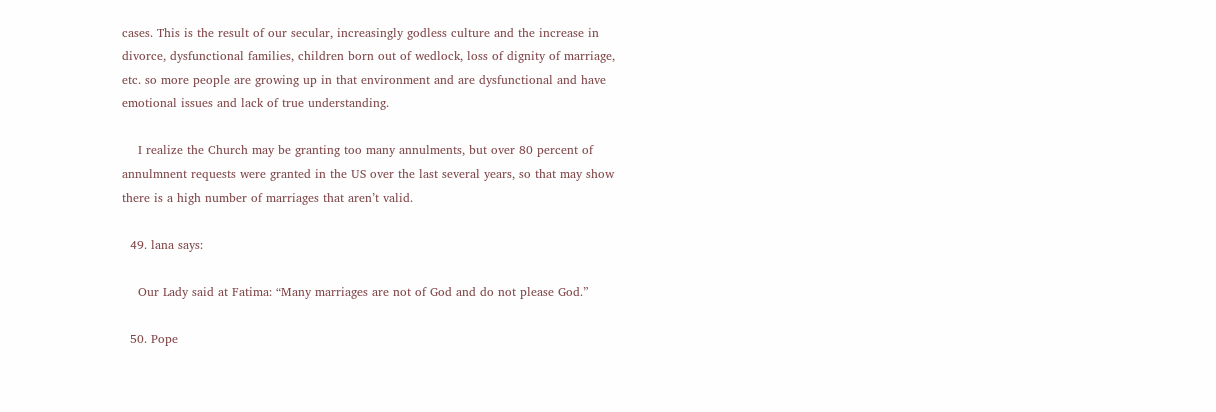cases. This is the result of our secular, increasingly godless culture and the increase in divorce, dysfunctional families, children born out of wedlock, loss of dignity of marriage, etc. so more people are growing up in that environment and are dysfunctional and have emotional issues and lack of true understanding.

    I realize the Church may be granting too many annulments, but over 80 percent of annulmnent requests were granted in the US over the last several years, so that may show there is a high number of marriages that aren’t valid.

  49. lana says:

    Our Lady said at Fatima: “Many marriages are not of God and do not please God.”

  50. Pope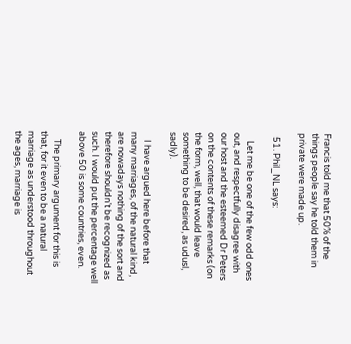Francis told me that 50% of the things people say he told them in private were made up.

  51. Phil_NL says:

    Let me be one of the few odd ones out, and respectfully disagree with our host and the esteemed Dr Peters on the contents of these remarks (on the form, well, that would leave something to be desired, as udusl, sadly).

    I have argued here before that many marriages, of the natural kind, are nowadays nothing of the sort and therefore shouldn’t be recognized as such. I would put the percentage well above 50 is some countries, even.

    The primary argument for this is that, for it even to be a natural marriage as understood throughout the ages, marriage is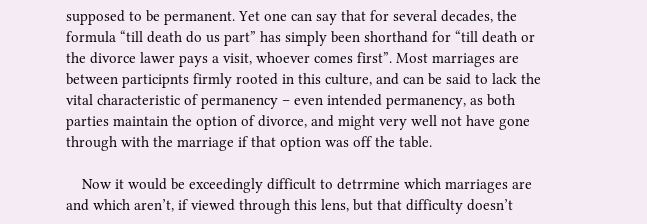supposed to be permanent. Yet one can say that for several decades, the formula “till death do us part” has simply been shorthand for “till death or the divorce lawer pays a visit, whoever comes first”. Most marriages are between participnts firmly rooted in this culture, and can be said to lack the vital characteristic of permanency – even intended permanency, as both parties maintain the option of divorce, and might very well not have gone through with the marriage if that option was off the table.

    Now it would be exceedingly difficult to detrrmine which marriages are and which aren’t, if viewed through this lens, but that difficulty doesn’t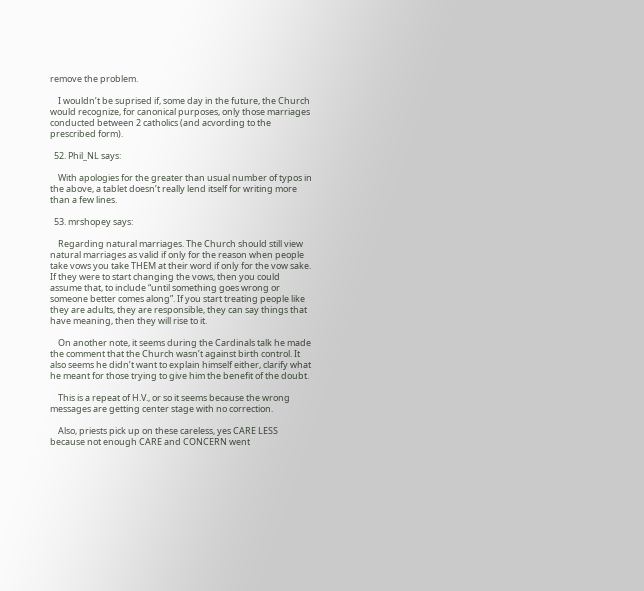remove the problem.

    I wouldn’t be suprised if, some day in the future, the Church would recognize, for canonical purposes, only those marriages conducted between 2 catholics (and acvording to the prescribed form).

  52. Phil_NL says:

    With apologies for the greater than usual number of typos in the above, a tablet doesn’t really lend itself for writing more than a few lines.

  53. mrshopey says:

    Regarding natural marriages. The Church should still view natural marriages as valid if only for the reason when people take vows you take THEM at their word if only for the vow sake. If they were to start changing the vows, then you could assume that, to include “until something goes wrong or someone better comes along”. If you start treating people like they are adults, they are responsible, they can say things that have meaning, then they will rise to it.

    On another note, it seems during the Cardinals talk he made the comment that the Church wasn’t against birth control. It also seems he didn’t want to explain himself either, clarify what he meant for those trying to give him the benefit of the doubt.

    This is a repeat of H.V., or so it seems because the wrong messages are getting center stage with no correction.

    Also, priests pick up on these careless, yes CARE LESS because not enough CARE and CONCERN went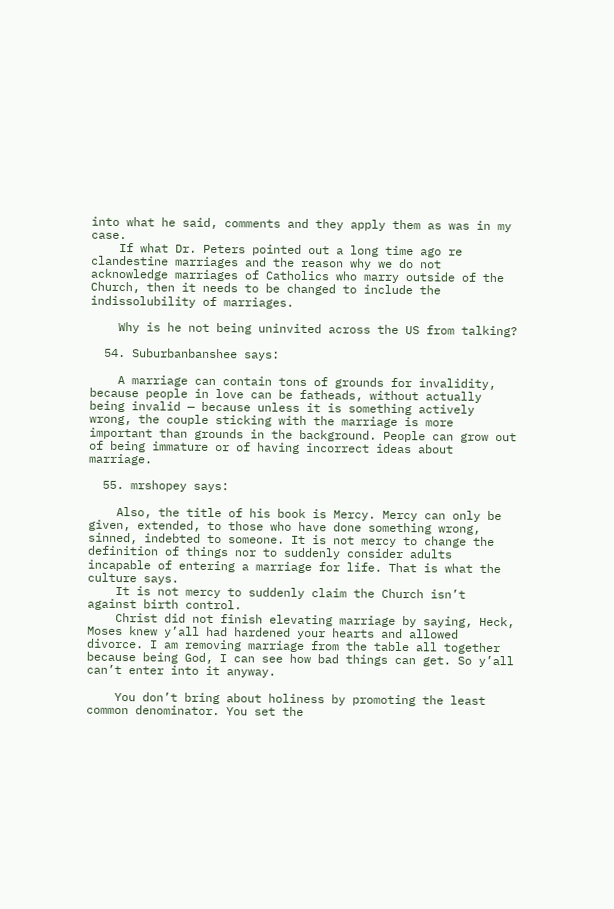into what he said, comments and they apply them as was in my case.
    If what Dr. Peters pointed out a long time ago re clandestine marriages and the reason why we do not acknowledge marriages of Catholics who marry outside of the Church, then it needs to be changed to include the indissolubility of marriages.

    Why is he not being uninvited across the US from talking?

  54. Suburbanbanshee says:

    A marriage can contain tons of grounds for invalidity, because people in love can be fatheads, without actually being invalid — because unless it is something actively wrong, the couple sticking with the marriage is more important than grounds in the background. People can grow out of being immature or of having incorrect ideas about marriage.

  55. mrshopey says:

    Also, the title of his book is Mercy. Mercy can only be given, extended, to those who have done something wrong, sinned, indebted to someone. It is not mercy to change the definition of things nor to suddenly consider adults incapable of entering a marriage for life. That is what the culture says.
    It is not mercy to suddenly claim the Church isn’t against birth control.
    Christ did not finish elevating marriage by saying, Heck, Moses knew y’all had hardened your hearts and allowed divorce. I am removing marriage from the table all together because being God, I can see how bad things can get. So y’all can’t enter into it anyway.

    You don’t bring about holiness by promoting the least common denominator. You set the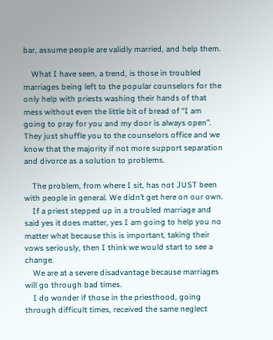bar, assume people are validly married, and help them.

    What I have seen, a trend, is those in troubled marriages being left to the popular counselors for the only help with priests washing their hands of that mess without even the little bit of bread of “I am going to pray for you and my door is always open”. They just shuffle you to the counselors office and we know that the majority if not more support separation and divorce as a solution to problems.

    The problem, from where I sit, has not JUST been with people in general. We didn’t get here on our own.
    If a priest stepped up in a troubled marriage and said yes it does matter, yes I am going to help you no matter what because this is important, taking their vows seriously, then I think we would start to see a change.
    We are at a severe disadvantage because marriages will go through bad times.
    I do wonder if those in the priesthood, going through difficult times, received the same neglect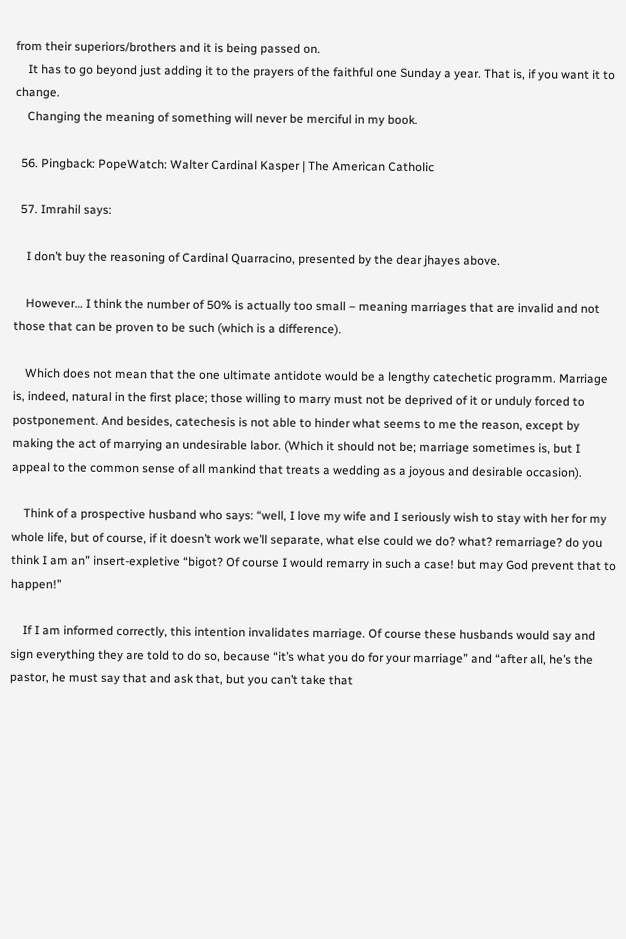from their superiors/brothers and it is being passed on.
    It has to go beyond just adding it to the prayers of the faithful one Sunday a year. That is, if you want it to change.
    Changing the meaning of something will never be merciful in my book.

  56. Pingback: PopeWatch: Walter Cardinal Kasper | The American Catholic

  57. Imrahil says:

    I don’t buy the reasoning of Cardinal Quarracino, presented by the dear jhayes above.

    However… I think the number of 50% is actually too small – meaning marriages that are invalid and not those that can be proven to be such (which is a difference).

    Which does not mean that the one ultimate antidote would be a lengthy catechetic programm. Marriage is, indeed, natural in the first place; those willing to marry must not be deprived of it or unduly forced to postponement. And besides, catechesis is not able to hinder what seems to me the reason, except by making the act of marrying an undesirable labor. (Which it should not be; marriage sometimes is, but I appeal to the common sense of all mankind that treats a wedding as a joyous and desirable occasion).

    Think of a prospective husband who says: “well, I love my wife and I seriously wish to stay with her for my whole life, but of course, if it doesn’t work we’ll separate, what else could we do? what? remarriage? do you think I am an” insert-expletive “bigot? Of course I would remarry in such a case! but may God prevent that to happen!”

    If I am informed correctly, this intention invalidates marriage. Of course these husbands would say and sign everything they are told to do so, because “it’s what you do for your marriage” and “after all, he’s the pastor, he must say that and ask that, but you can’t take that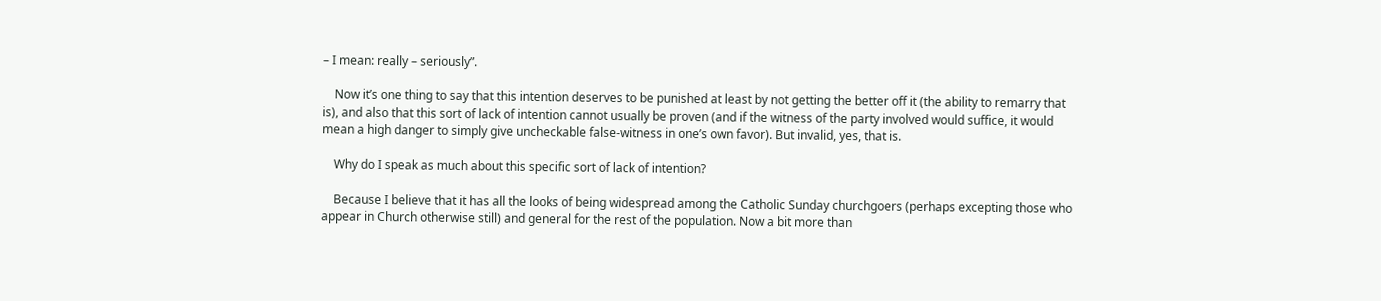– I mean: really – seriously”.

    Now it’s one thing to say that this intention deserves to be punished at least by not getting the better off it (the ability to remarry that is), and also that this sort of lack of intention cannot usually be proven (and if the witness of the party involved would suffice, it would mean a high danger to simply give uncheckable false-witness in one’s own favor). But invalid, yes, that is.

    Why do I speak as much about this specific sort of lack of intention?

    Because I believe that it has all the looks of being widespread among the Catholic Sunday churchgoers (perhaps excepting those who appear in Church otherwise still) and general for the rest of the population. Now a bit more than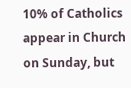10% of Catholics appear in Church on Sunday, but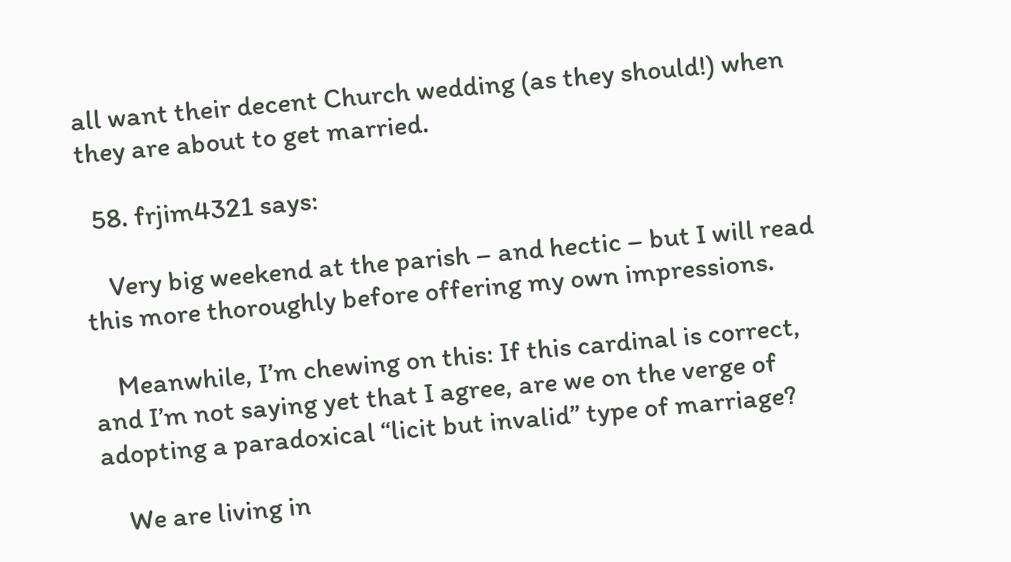all want their decent Church wedding (as they should!) when they are about to get married.

  58. frjim4321 says:

    Very big weekend at the parish – and hectic – but I will read this more thoroughly before offering my own impressions.

    Meanwhile, I’m chewing on this: If this cardinal is correct, and I’m not saying yet that I agree, are we on the verge of adopting a paradoxical “licit but invalid” type of marriage?

    We are living in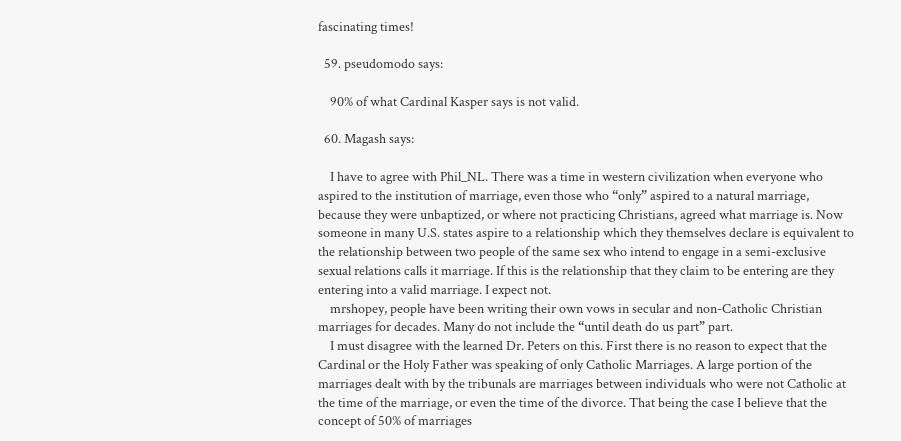fascinating times!

  59. pseudomodo says:

    90% of what Cardinal Kasper says is not valid.

  60. Magash says:

    I have to agree with Phil_NL. There was a time in western civilization when everyone who aspired to the institution of marriage, even those who “only” aspired to a natural marriage, because they were unbaptized, or where not practicing Christians, agreed what marriage is. Now someone in many U.S. states aspire to a relationship which they themselves declare is equivalent to the relationship between two people of the same sex who intend to engage in a semi-exclusive sexual relations calls it marriage. If this is the relationship that they claim to be entering are they entering into a valid marriage. I expect not.
    mrshopey, people have been writing their own vows in secular and non-Catholic Christian marriages for decades. Many do not include the “until death do us part” part.
    I must disagree with the learned Dr. Peters on this. First there is no reason to expect that the Cardinal or the Holy Father was speaking of only Catholic Marriages. A large portion of the marriages dealt with by the tribunals are marriages between individuals who were not Catholic at the time of the marriage, or even the time of the divorce. That being the case I believe that the concept of 50% of marriages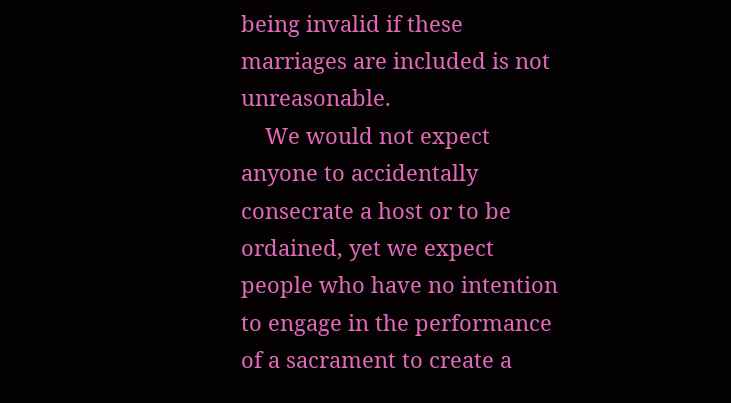being invalid if these marriages are included is not unreasonable.
    We would not expect anyone to accidentally consecrate a host or to be ordained, yet we expect people who have no intention to engage in the performance of a sacrament to create a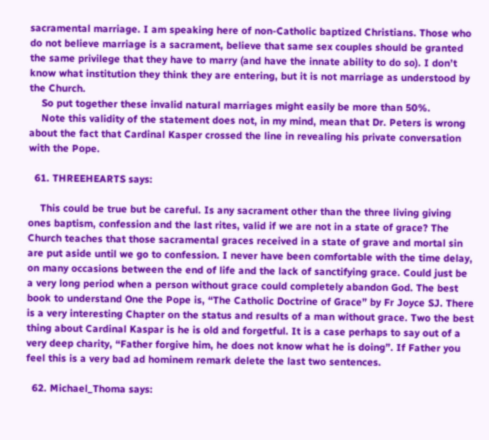sacramental marriage. I am speaking here of non-Catholic baptized Christians. Those who do not believe marriage is a sacrament, believe that same sex couples should be granted the same privilege that they have to marry (and have the innate ability to do so). I don’t know what institution they think they are entering, but it is not marriage as understood by the Church.
    So put together these invalid natural marriages might easily be more than 50%.
    Note this validity of the statement does not, in my mind, mean that Dr. Peters is wrong about the fact that Cardinal Kasper crossed the line in revealing his private conversation with the Pope.

  61. THREEHEARTS says:

    This could be true but be careful. Is any sacrament other than the three living giving ones baptism, confession and the last rites, valid if we are not in a state of grace? The Church teaches that those sacramental graces received in a state of grave and mortal sin are put aside until we go to confession. I never have been comfortable with the time delay, on many occasions between the end of life and the lack of sanctifying grace. Could just be a very long period when a person without grace could completely abandon God. The best book to understand One the Pope is, “The Catholic Doctrine of Grace” by Fr Joyce SJ. There is a very interesting Chapter on the status and results of a man without grace. Two the best thing about Cardinal Kaspar is he is old and forgetful. It is a case perhaps to say out of a very deep charity, “Father forgive him, he does not know what he is doing”. If Father you feel this is a very bad ad hominem remark delete the last two sentences.

  62. Michael_Thoma says: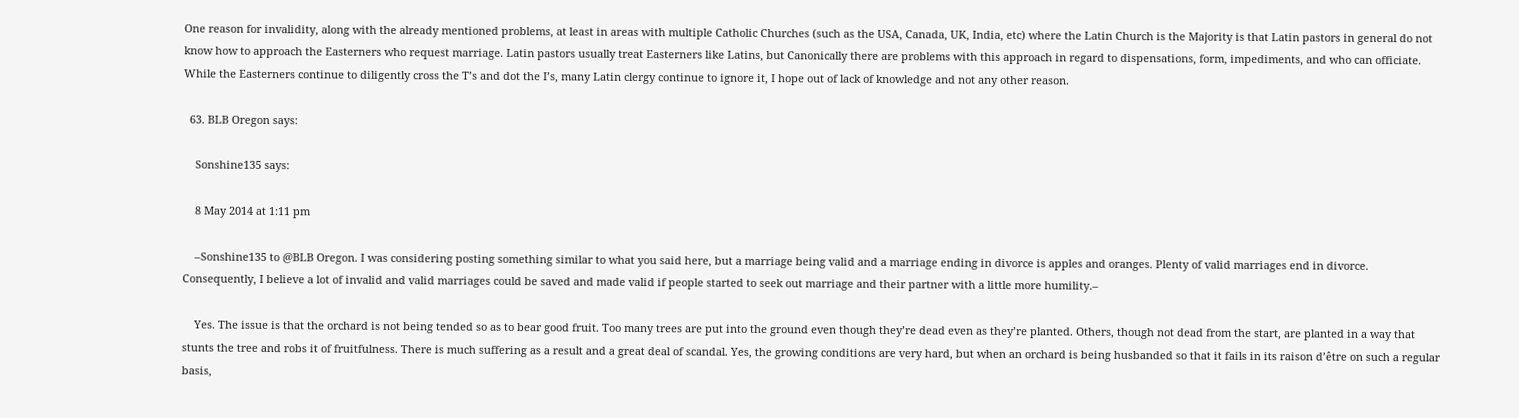One reason for invalidity, along with the already mentioned problems, at least in areas with multiple Catholic Churches (such as the USA, Canada, UK, India, etc) where the Latin Church is the Majority is that Latin pastors in general do not know how to approach the Easterners who request marriage. Latin pastors usually treat Easterners like Latins, but Canonically there are problems with this approach in regard to dispensations, form, impediments, and who can officiate. While the Easterners continue to diligently cross the T’s and dot the I’s, many Latin clergy continue to ignore it, I hope out of lack of knowledge and not any other reason.

  63. BLB Oregon says:

    Sonshine135 says:

    8 May 2014 at 1:11 pm

    –Sonshine135 to @BLB Oregon. I was considering posting something similar to what you said here, but a marriage being valid and a marriage ending in divorce is apples and oranges. Plenty of valid marriages end in divorce. Consequently, I believe a lot of invalid and valid marriages could be saved and made valid if people started to seek out marriage and their partner with a little more humility.–

    Yes. The issue is that the orchard is not being tended so as to bear good fruit. Too many trees are put into the ground even though they’re dead even as they’re planted. Others, though not dead from the start, are planted in a way that stunts the tree and robs it of fruitfulness. There is much suffering as a result and a great deal of scandal. Yes, the growing conditions are very hard, but when an orchard is being husbanded so that it fails in its raison d’être on such a regular basis,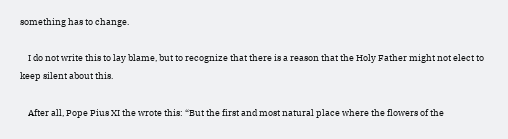something has to change.

    I do not write this to lay blame, but to recognize that there is a reason that the Holy Father might not elect to keep silent about this.

    After all, Pope Pius XI the wrote this: “But the first and most natural place where the flowers of the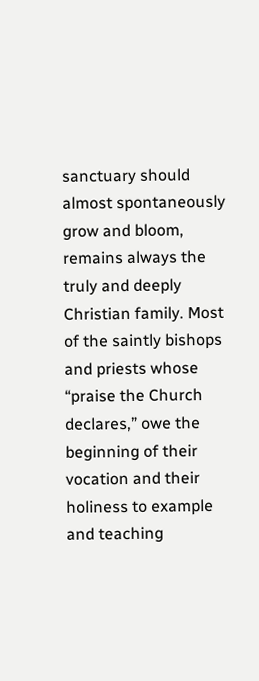sanctuary should almost spontaneously grow and bloom, remains always the truly and deeply Christian family. Most of the saintly bishops and priests whose “praise the Church declares,” owe the beginning of their vocation and their holiness to example and teaching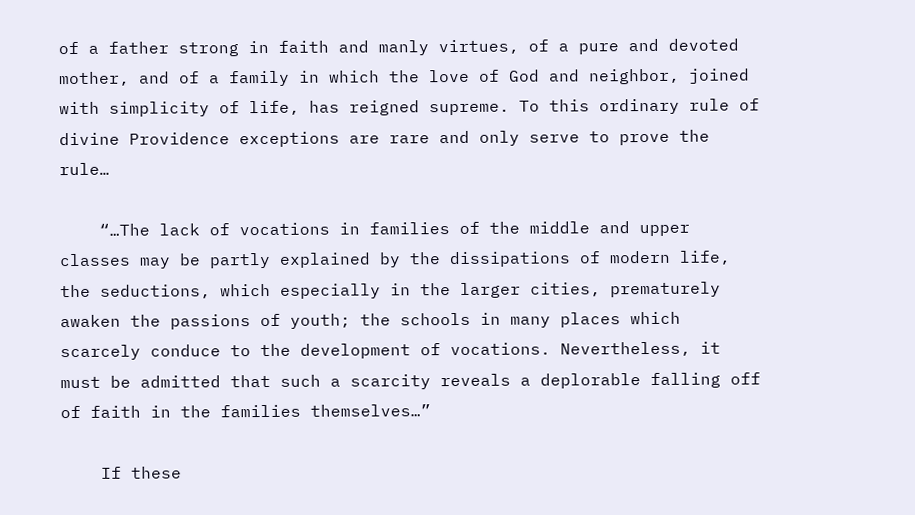of a father strong in faith and manly virtues, of a pure and devoted mother, and of a family in which the love of God and neighbor, joined with simplicity of life, has reigned supreme. To this ordinary rule of divine Providence exceptions are rare and only serve to prove the rule…

    “…The lack of vocations in families of the middle and upper classes may be partly explained by the dissipations of modern life, the seductions, which especially in the larger cities, prematurely awaken the passions of youth; the schools in many places which scarcely conduce to the development of vocations. Nevertheless, it must be admitted that such a scarcity reveals a deplorable falling off of faith in the families themselves…”

    If these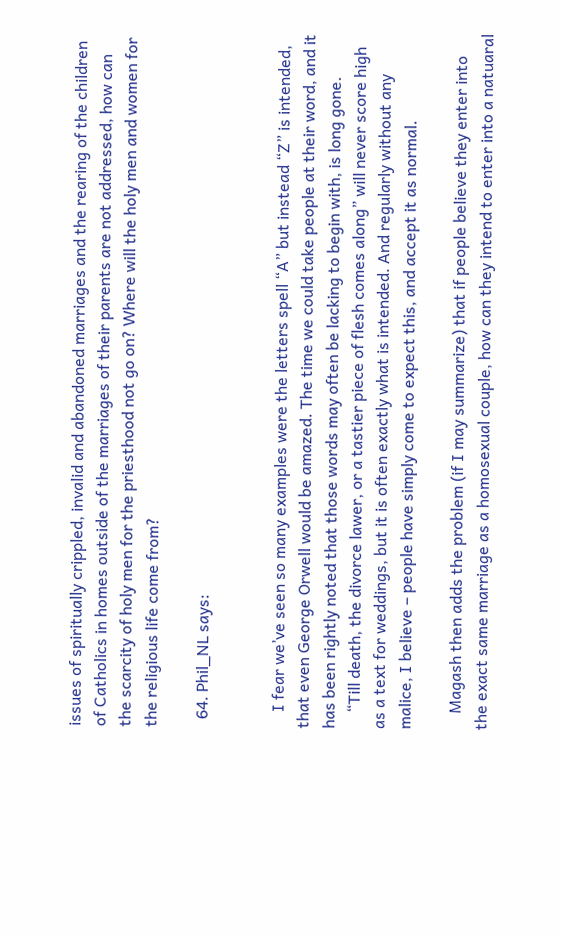issues of spiritually crippled, invalid and abandoned marriages and the rearing of the children of Catholics in homes outside of the marriages of their parents are not addressed, how can the scarcity of holy men for the priesthood not go on? Where will the holy men and women for the religious life come from?

  64. Phil_NL says:


    I fear we’ve seen so many examples were the letters spell “A” but instead “Z” is intended, that even George Orwell would be amazed. The time we could take people at their word, and it has been rightly noted that those words may often be lacking to begin with, is long gone.
    “Till death, the divorce lawer, or a tastier piece of flesh comes along” will never score high as a text for weddings, but it is often exactly what is intended. And regularly without any malice, I believe – people have simply come to expect this, and accept it as normal.

    Magash then adds the problem (if I may summarize) that if people believe they enter into the exact same marriage as a homosexual couple, how can they intend to enter into a natuaral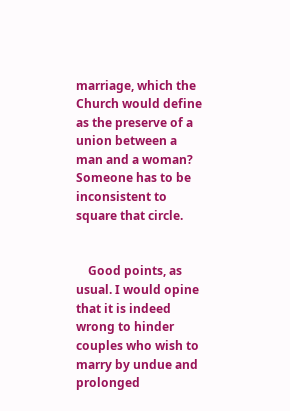marriage, which the Church would define as the preserve of a union between a man and a woman? Someone has to be inconsistent to square that circle.


    Good points, as usual. I would opine that it is indeed wrong to hinder couples who wish to marry by undue and prolonged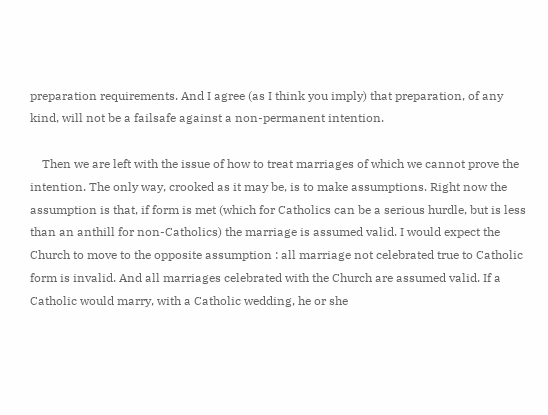preparation requirements. And I agree (as I think you imply) that preparation, of any kind, will not be a failsafe against a non-permanent intention.

    Then we are left with the issue of how to treat marriages of which we cannot prove the intention. The only way, crooked as it may be, is to make assumptions. Right now the assumption is that, if form is met (which for Catholics can be a serious hurdle, but is less than an anthill for non-Catholics) the marriage is assumed valid. I would expect the Church to move to the opposite assumption : all marriage not celebrated true to Catholic form is invalid. And all marriages celebrated with the Church are assumed valid. If a Catholic would marry, with a Catholic wedding, he or she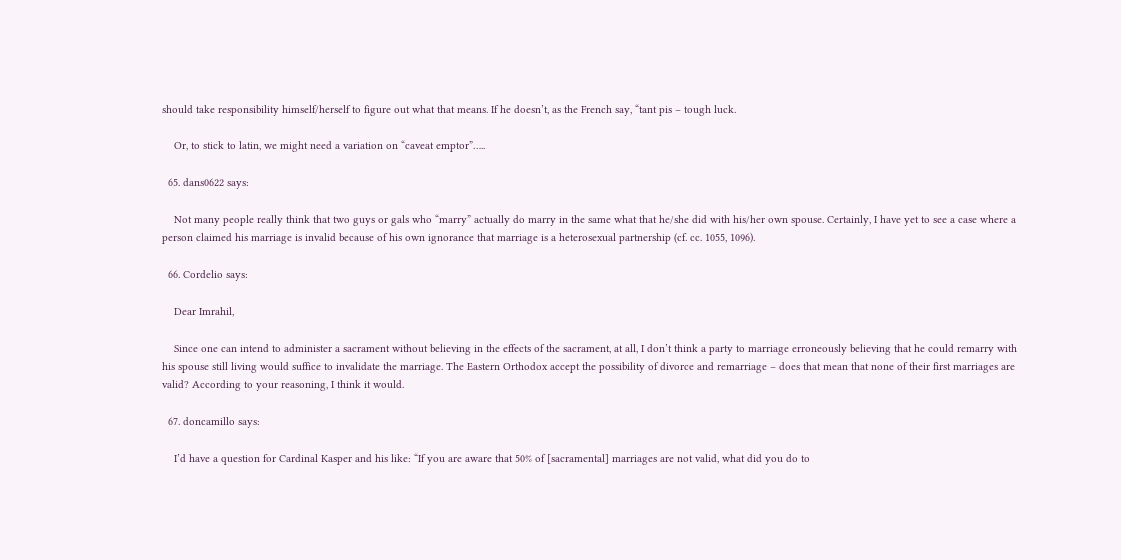should take responsibility himself/herself to figure out what that means. If he doesn’t, as the French say, “tant pis – tough luck.

    Or, to stick to latin, we might need a variation on “caveat emptor”…..

  65. dans0622 says:

    Not many people really think that two guys or gals who “marry” actually do marry in the same what that he/she did with his/her own spouse. Certainly, I have yet to see a case where a person claimed his marriage is invalid because of his own ignorance that marriage is a heterosexual partnership (cf. cc. 1055, 1096).

  66. Cordelio says:

    Dear Imrahil,

    Since one can intend to administer a sacrament without believing in the effects of the sacrament, at all, I don’t think a party to marriage erroneously believing that he could remarry with his spouse still living would suffice to invalidate the marriage. The Eastern Orthodox accept the possibility of divorce and remarriage – does that mean that none of their first marriages are valid? According to your reasoning, I think it would.

  67. doncamillo says:

    I’d have a question for Cardinal Kasper and his like: “If you are aware that 50% of [sacramental] marriages are not valid, what did you do to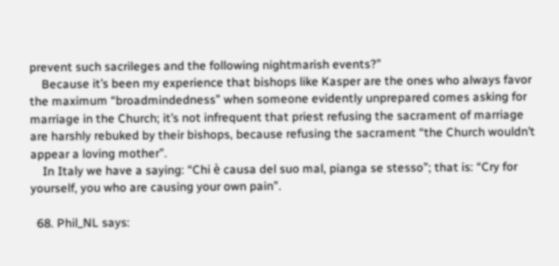prevent such sacrileges and the following nightmarish events?”
    Because it’s been my experience that bishops like Kasper are the ones who always favor the maximum “broadmindedness” when someone evidently unprepared comes asking for marriage in the Church; it’s not infrequent that priest refusing the sacrament of marriage are harshly rebuked by their bishops, because refusing the sacrament “the Church wouldn’t appear a loving mother”.
    In Italy we have a saying: “Chi è causa del suo mal, pianga se stesso”; that is: “Cry for yourself, you who are causing your own pain”.

  68. Phil_NL says: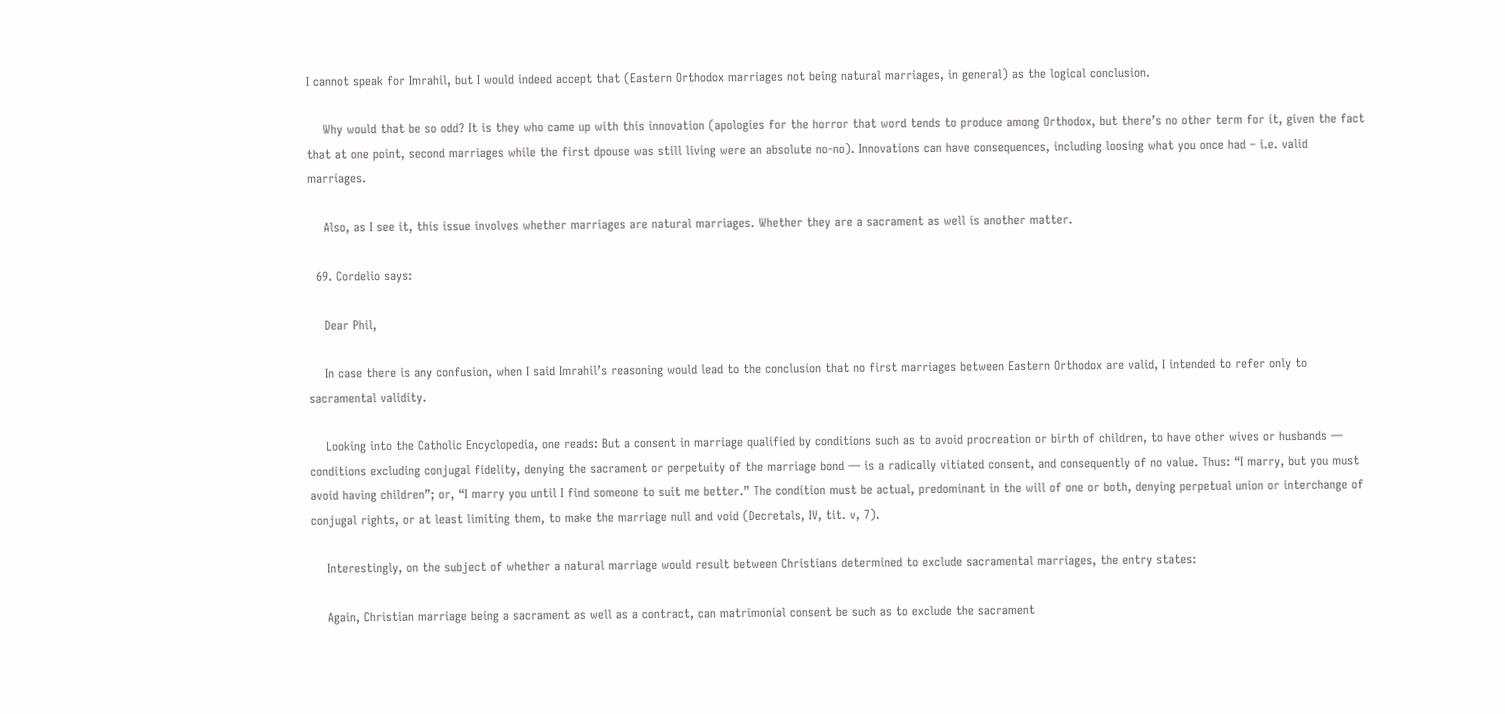I cannot speak for Imrahil, but I would indeed accept that (Eastern Orthodox marriages not being natural marriages, in general) as the logical conclusion.

    Why would that be so odd? It is they who came up with this innovation (apologies for the horror that word tends to produce among Orthodox, but there’s no other term for it, given the fact that at one point, second marriages while the first dpouse was still living were an absolute no-no). Innovations can have consequences, including loosing what you once had – i.e. valid marriages.

    Also, as I see it, this issue involves whether marriages are natural marriages. Whether they are a sacrament as well is another matter.

  69. Cordelio says:

    Dear Phil,

    In case there is any confusion, when I said Imrahil’s reasoning would lead to the conclusion that no first marriages between Eastern Orthodox are valid, I intended to refer only to sacramental validity.

    Looking into the Catholic Encyclopedia, one reads: But a consent in marriage qualified by conditions such as to avoid procreation or birth of children, to have other wives or husbands — conditions excluding conjugal fidelity, denying the sacrament or perpetuity of the marriage bond — is a radically vitiated consent, and consequently of no value. Thus: “I marry, but you must avoid having children”; or, “I marry you until I find someone to suit me better.” The condition must be actual, predominant in the will of one or both, denying perpetual union or interchange of conjugal rights, or at least limiting them, to make the marriage null and void (Decretals, IV, tit. v, 7).

    Interestingly, on the subject of whether a natural marriage would result between Christians determined to exclude sacramental marriages, the entry states:

    Again, Christian marriage being a sacrament as well as a contract, can matrimonial consent be such as to exclude the sacrament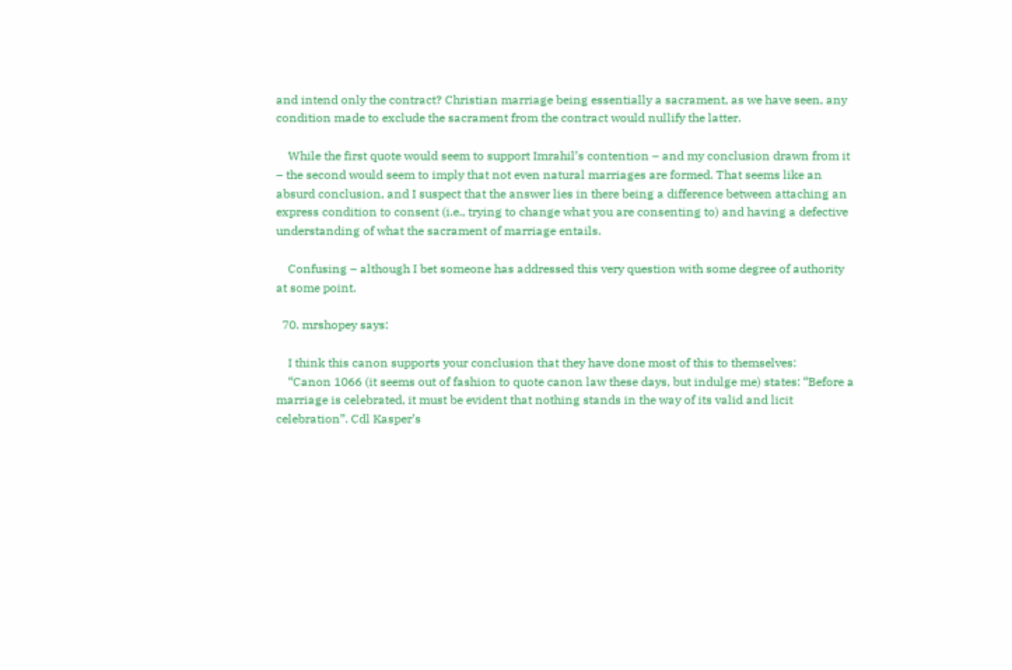and intend only the contract? Christian marriage being essentially a sacrament, as we have seen, any condition made to exclude the sacrament from the contract would nullify the latter.

    While the first quote would seem to support Imrahil’s contention – and my conclusion drawn from it – the second would seem to imply that not even natural marriages are formed. That seems like an absurd conclusion, and I suspect that the answer lies in there being a difference between attaching an express condition to consent (i.e., trying to change what you are consenting to) and having a defective understanding of what the sacrament of marriage entails.

    Confusing – although I bet someone has addressed this very question with some degree of authority at some point.

  70. mrshopey says:

    I think this canon supports your conclusion that they have done most of this to themselves:
    “Canon 1066 (it seems out of fashion to quote canon law these days, but indulge me) states: “Before a marriage is celebrated, it must be evident that nothing stands in the way of its valid and licit celebration”. Cdl Kasper’s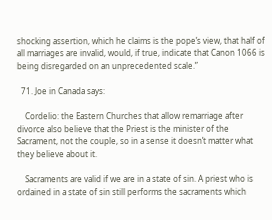shocking assertion, which he claims is the pope’s view, that half of all marriages are invalid, would, if true, indicate that Canon 1066 is being disregarded on an unprecedented scale.”

  71. Joe in Canada says:

    Cordelio: the Eastern Churches that allow remarriage after divorce also believe that the Priest is the minister of the Sacrament, not the couple, so in a sense it doesn’t matter what they believe about it.

    Sacraments are valid if we are in a state of sin. A priest who is ordained in a state of sin still performs the sacraments which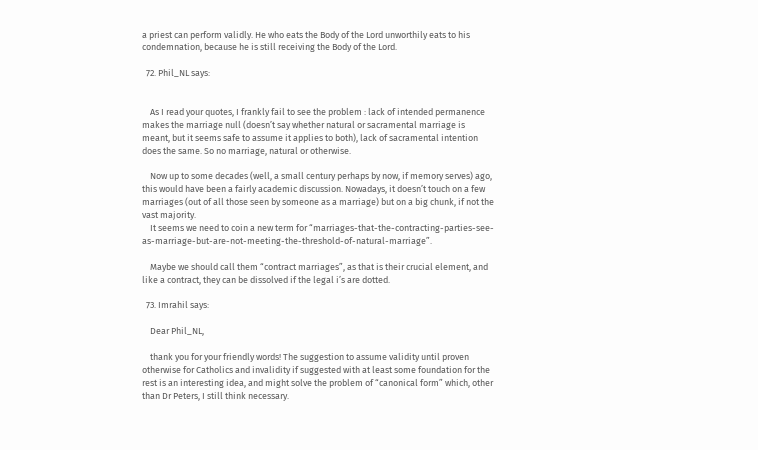a priest can perform validly. He who eats the Body of the Lord unworthily eats to his condemnation, because he is still receiving the Body of the Lord.

  72. Phil_NL says:


    As I read your quotes, I frankly fail to see the problem : lack of intended permanence makes the marriage null (doesn’t say whether natural or sacramental marriage is meant, but it seems safe to assume it applies to both), lack of sacramental intention does the same. So no marriage, natural or otherwise.

    Now up to some decades (well, a small century perhaps by now, if memory serves) ago, this would have been a fairly academic discussion. Nowadays, it doesn’t touch on a few marriages (out of all those seen by someone as a marriage) but on a big chunk, if not the vast majority.
    It seems we need to coin a new term for “marriages-that-the-contracting-parties-see-as-marriage-but-are-not-meeting-the-threshold-of-natural-marriage”.

    Maybe we should call them “contract marriages”, as that is their crucial element, and like a contract, they can be dissolved if the legal i’s are dotted.

  73. Imrahil says:

    Dear Phil_NL,

    thank you for your friendly words! The suggestion to assume validity until proven otherwise for Catholics and invalidity if suggested with at least some foundation for the rest is an interesting idea, and might solve the problem of “canonical form” which, other than Dr Peters, I still think necessary.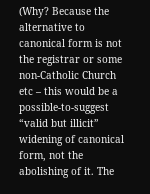(Why? Because the alternative to canonical form is not the registrar or some non-Catholic Church etc – this would be a possible-to-suggest “valid but illicit” widening of canonical form, not the abolishing of it. The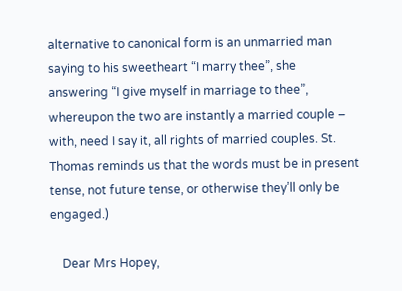alternative to canonical form is an unmarried man saying to his sweetheart “I marry thee”, she answering “I give myself in marriage to thee”, whereupon the two are instantly a married couple – with, need I say it, all rights of married couples. St. Thomas reminds us that the words must be in present tense, not future tense, or otherwise they’ll only be engaged.)

    Dear Mrs Hopey,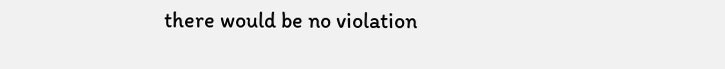there would be no violation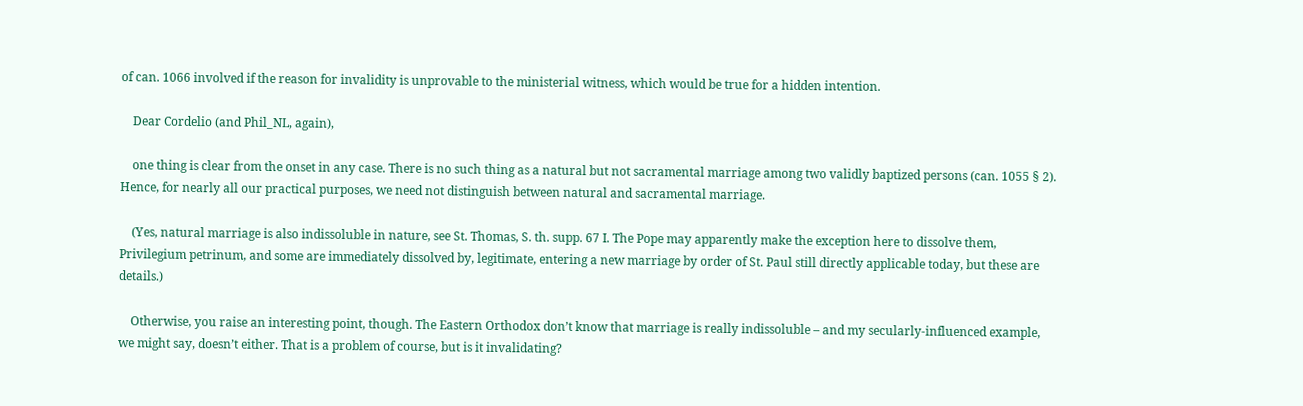of can. 1066 involved if the reason for invalidity is unprovable to the ministerial witness, which would be true for a hidden intention.

    Dear Cordelio (and Phil_NL, again),

    one thing is clear from the onset in any case. There is no such thing as a natural but not sacramental marriage among two validly baptized persons (can. 1055 § 2). Hence, for nearly all our practical purposes, we need not distinguish between natural and sacramental marriage.

    (Yes, natural marriage is also indissoluble in nature, see St. Thomas, S. th. supp. 67 I. The Pope may apparently make the exception here to dissolve them, Privilegium petrinum, and some are immediately dissolved by, legitimate, entering a new marriage by order of St. Paul still directly applicable today, but these are details.)

    Otherwise, you raise an interesting point, though. The Eastern Orthodox don’t know that marriage is really indissoluble – and my secularly-influenced example, we might say, doesn’t either. That is a problem of course, but is it invalidating?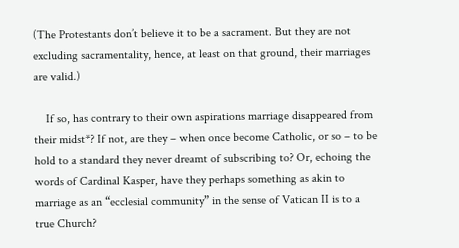(The Protestants don’t believe it to be a sacrament. But they are not excluding sacramentality, hence, at least on that ground, their marriages are valid.)

    If so, has contrary to their own aspirations marriage disappeared from their midst*? If not, are they – when once become Catholic, or so – to be hold to a standard they never dreamt of subscribing to? Or, echoing the words of Cardinal Kasper, have they perhaps something as akin to marriage as an “ecclesial community” in the sense of Vatican II is to a true Church?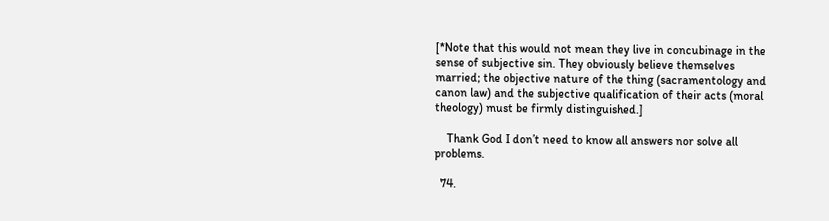[*Note that this would not mean they live in concubinage in the sense of subjective sin. They obviously believe themselves married; the objective nature of the thing (sacramentology and canon law) and the subjective qualification of their acts (moral theology) must be firmly distinguished.]

    Thank God I don’t need to know all answers nor solve all problems.

  74.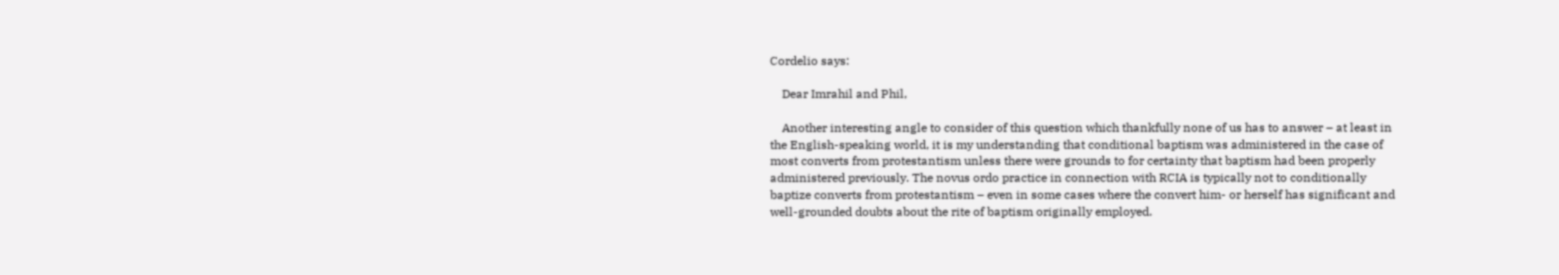Cordelio says:

    Dear Imrahil and Phil,

    Another interesting angle to consider of this question which thankfully none of us has to answer – at least in the English-speaking world, it is my understanding that conditional baptism was administered in the case of most converts from protestantism unless there were grounds to for certainty that baptism had been properly administered previously. The novus ordo practice in connection with RCIA is typically not to conditionally baptize converts from protestantism – even in some cases where the convert him- or herself has significant and well-grounded doubts about the rite of baptism originally employed.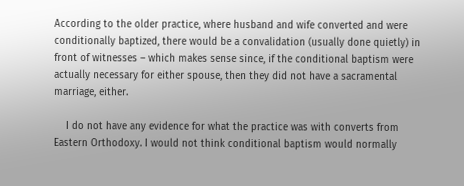According to the older practice, where husband and wife converted and were conditionally baptized, there would be a convalidation (usually done quietly) in front of witnesses – which makes sense since, if the conditional baptism were actually necessary for either spouse, then they did not have a sacramental marriage, either.

    I do not have any evidence for what the practice was with converts from Eastern Orthodoxy. I would not think conditional baptism would normally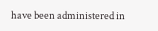have been administered in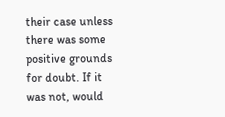their case unless there was some positive grounds for doubt. If it was not, would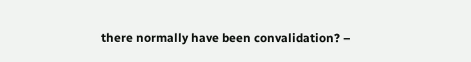there normally have been convalidation? –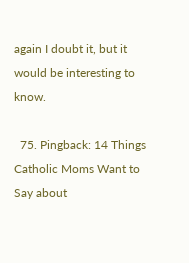again I doubt it, but it would be interesting to know.

  75. Pingback: 14 Things Catholic Moms Want to Say about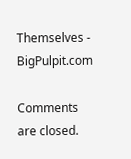Themselves - BigPulpit.com

Comments are closed.